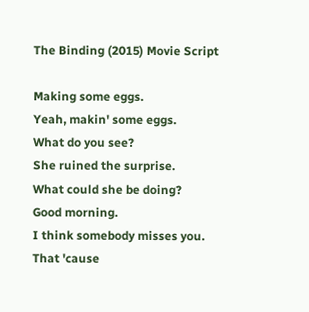The Binding (2015) Movie Script

Making some eggs.
Yeah, makin' some eggs.
What do you see?
She ruined the surprise.
What could she be doing?
Good morning.
I think somebody misses you.
That 'cause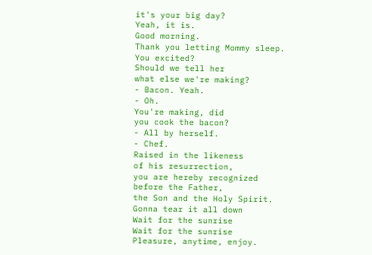it's your big day?
Yeah, it is.
Good morning.
Thank you letting Mommy sleep.
You excited?
Should we tell her
what else we're making?
- Bacon. Yeah.
- Oh.
You're making, did
you cook the bacon?
- All by herself.
- Chef.
Raised in the likeness
of his resurrection,
you are hereby recognized
before the Father,
the Son and the Holy Spirit.
Gonna tear it all down
Wait for the sunrise
Wait for the sunrise
Pleasure, anytime, enjoy.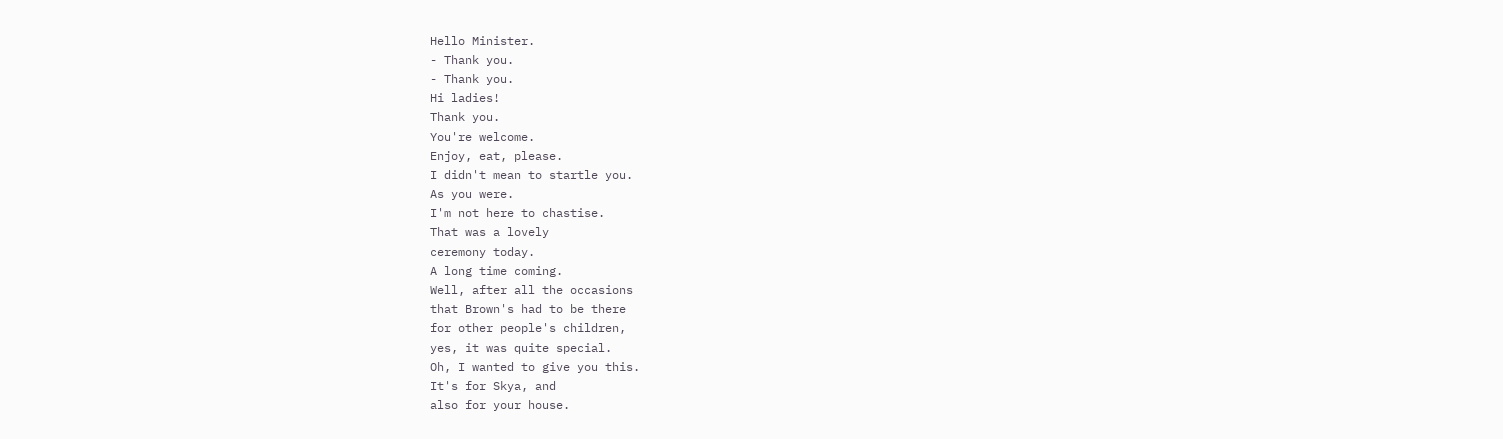Hello Minister.
- Thank you.
- Thank you.
Hi ladies!
Thank you.
You're welcome.
Enjoy, eat, please.
I didn't mean to startle you.
As you were.
I'm not here to chastise.
That was a lovely
ceremony today.
A long time coming.
Well, after all the occasions
that Brown's had to be there
for other people's children,
yes, it was quite special.
Oh, I wanted to give you this.
It's for Skya, and
also for your house.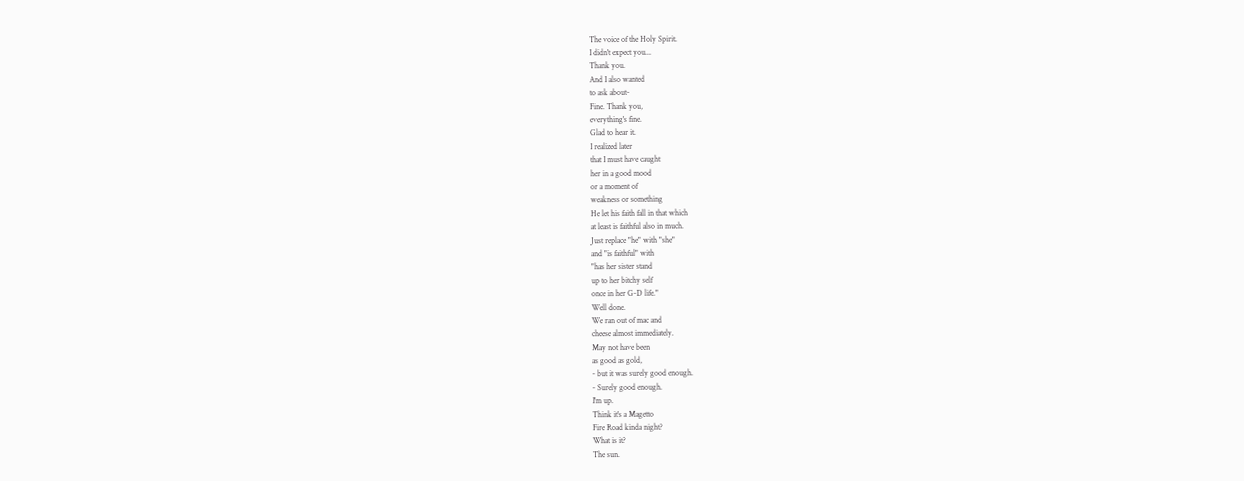The voice of the Holy Spirit.
I didn't expect you...
Thank you.
And I also wanted
to ask about-
Fine. Thank you,
everything's fine.
Glad to hear it.
I realized later
that I must have caught
her in a good mood
or a moment of
weakness or something
He let his faith fall in that which
at least is faithful also in much.
Just replace "he" with "she"
and "is faithful" with
"has her sister stand
up to her bitchy self
once in her G-D life."
Well done.
We ran out of mac and
cheese almost immediately.
May not have been
as good as gold,
- but it was surely good enough.
- Surely good enough.
I'm up.
Think it's a Magetto
Fire Road kinda night?
What is it?
The sun.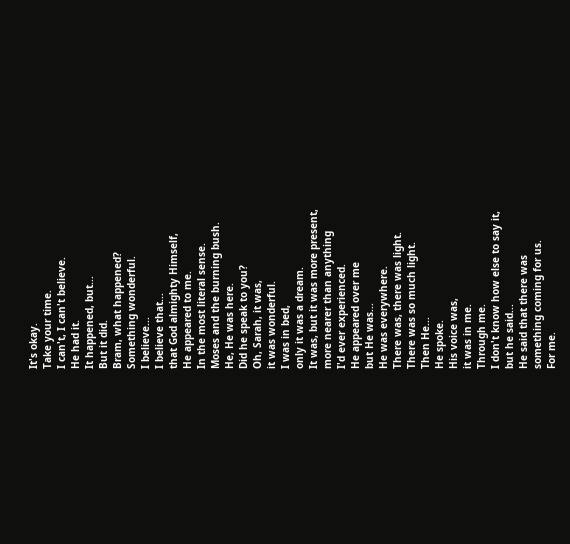It's okay.
Take your time.
I can't, I can't believe.
He had it.
It happened, but...
But it did.
Bram, what happened?
Something wonderful.
I believe...
I believe that...
that God almighty Himself,
He appeared to me.
In the most literal sense.
Moses and the burning bush.
He, He was here.
Did he speak to you?
Oh, Sarah, it was,
it was wonderful.
I was in bed,
only it was a dream.
It was, but it was more present,
more nearer than anything
I'd ever experienced.
He appeared over me
but He was...
He was everywhere.
There was, there was light.
There was so much light.
Then He...
He spoke.
His voice was,
it was in me.
Through me.
I don't know how else to say it,
but he said...
He said that there was
something coming for us.
For me.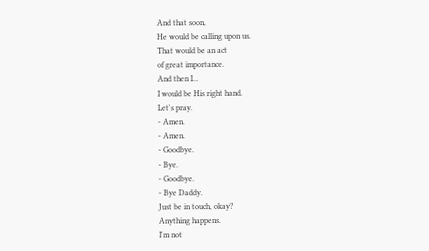And that soon,
He would be calling upon us.
That would be an act
of great importance.
And then I...
I would be His right hand.
Let's pray.
- Amen.
- Amen.
- Goodbye.
- Bye.
- Goodbye.
- Bye Daddy.
Just be in touch, okay?
Anything happens.
I'm not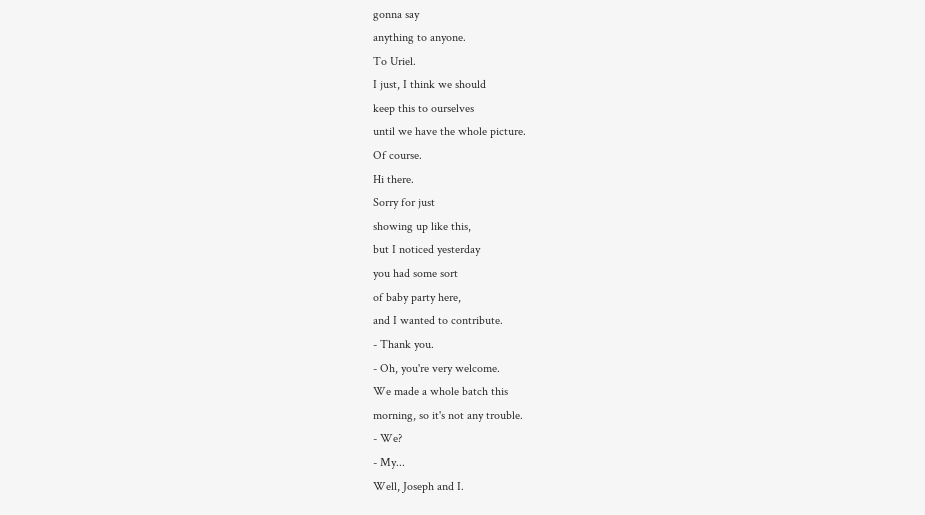gonna say
anything to anyone.
To Uriel.
I just, I think we should
keep this to ourselves
until we have the whole picture.
Of course.
Hi there.
Sorry for just
showing up like this,
but I noticed yesterday
you had some sort
of baby party here,
and I wanted to contribute.
- Thank you.
- Oh, you're very welcome.
We made a whole batch this
morning, so it's not any trouble.
- We?
- My...
Well, Joseph and I.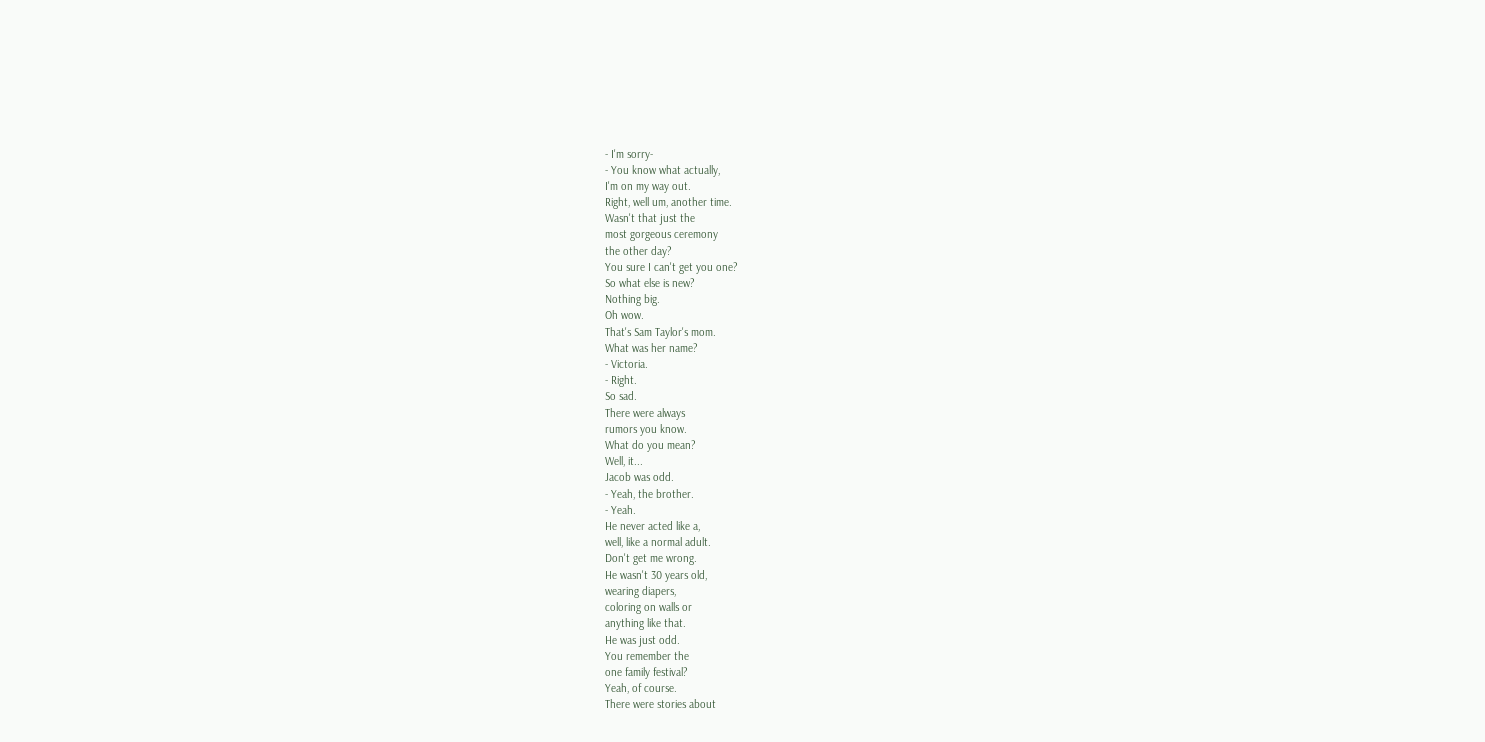- I'm sorry-
- You know what actually,
I'm on my way out.
Right, well um, another time.
Wasn't that just the
most gorgeous ceremony
the other day?
You sure I can't get you one?
So what else is new?
Nothing big.
Oh wow.
That's Sam Taylor's mom.
What was her name?
- Victoria.
- Right.
So sad.
There were always
rumors you know.
What do you mean?
Well, it...
Jacob was odd.
- Yeah, the brother.
- Yeah.
He never acted like a,
well, like a normal adult.
Don't get me wrong.
He wasn't 30 years old,
wearing diapers,
coloring on walls or
anything like that.
He was just odd.
You remember the
one family festival?
Yeah, of course.
There were stories about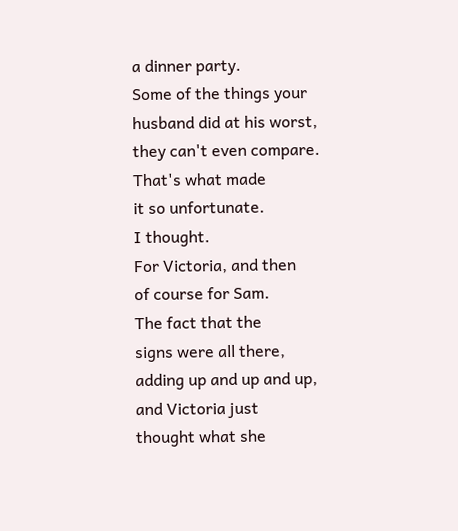a dinner party.
Some of the things your
husband did at his worst,
they can't even compare.
That's what made
it so unfortunate.
I thought.
For Victoria, and then
of course for Sam.
The fact that the
signs were all there,
adding up and up and up,
and Victoria just
thought what she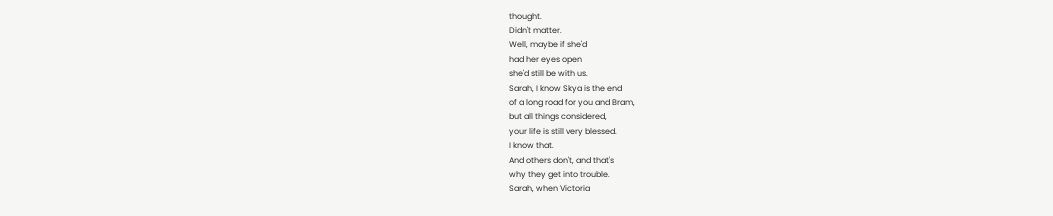thought.
Didn't matter.
Well, maybe if she'd
had her eyes open
she'd still be with us.
Sarah, I know Skya is the end
of a long road for you and Bram,
but all things considered,
your life is still very blessed.
I know that.
And others don't, and that's
why they get into trouble.
Sarah, when Victoria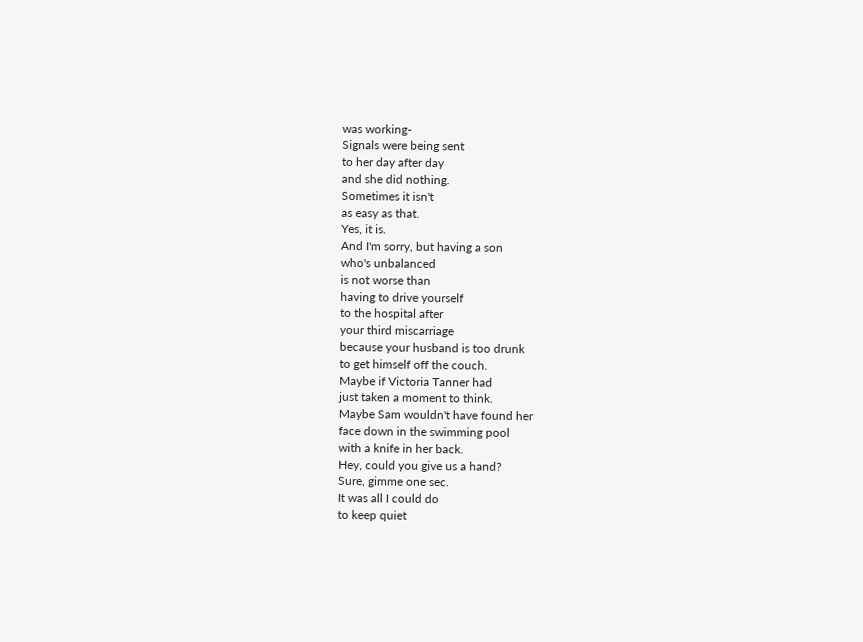was working-
Signals were being sent
to her day after day
and she did nothing.
Sometimes it isn't
as easy as that.
Yes, it is.
And I'm sorry, but having a son
who's unbalanced
is not worse than
having to drive yourself
to the hospital after
your third miscarriage
because your husband is too drunk
to get himself off the couch.
Maybe if Victoria Tanner had
just taken a moment to think.
Maybe Sam wouldn't have found her
face down in the swimming pool
with a knife in her back.
Hey, could you give us a hand?
Sure, gimme one sec.
It was all I could do
to keep quiet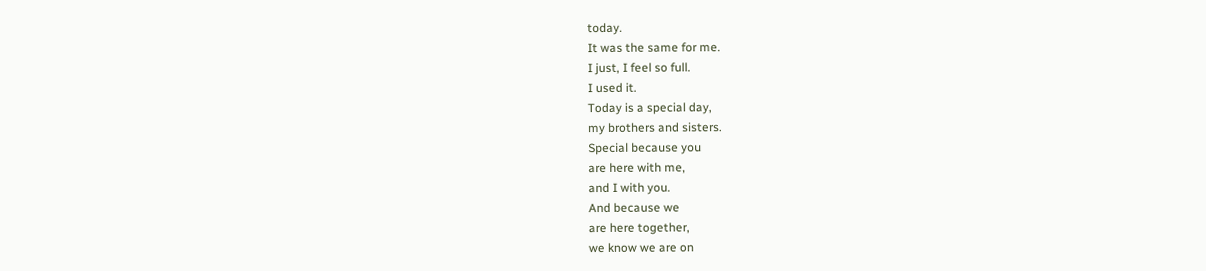today.
It was the same for me.
I just, I feel so full.
I used it.
Today is a special day,
my brothers and sisters.
Special because you
are here with me,
and I with you.
And because we
are here together,
we know we are on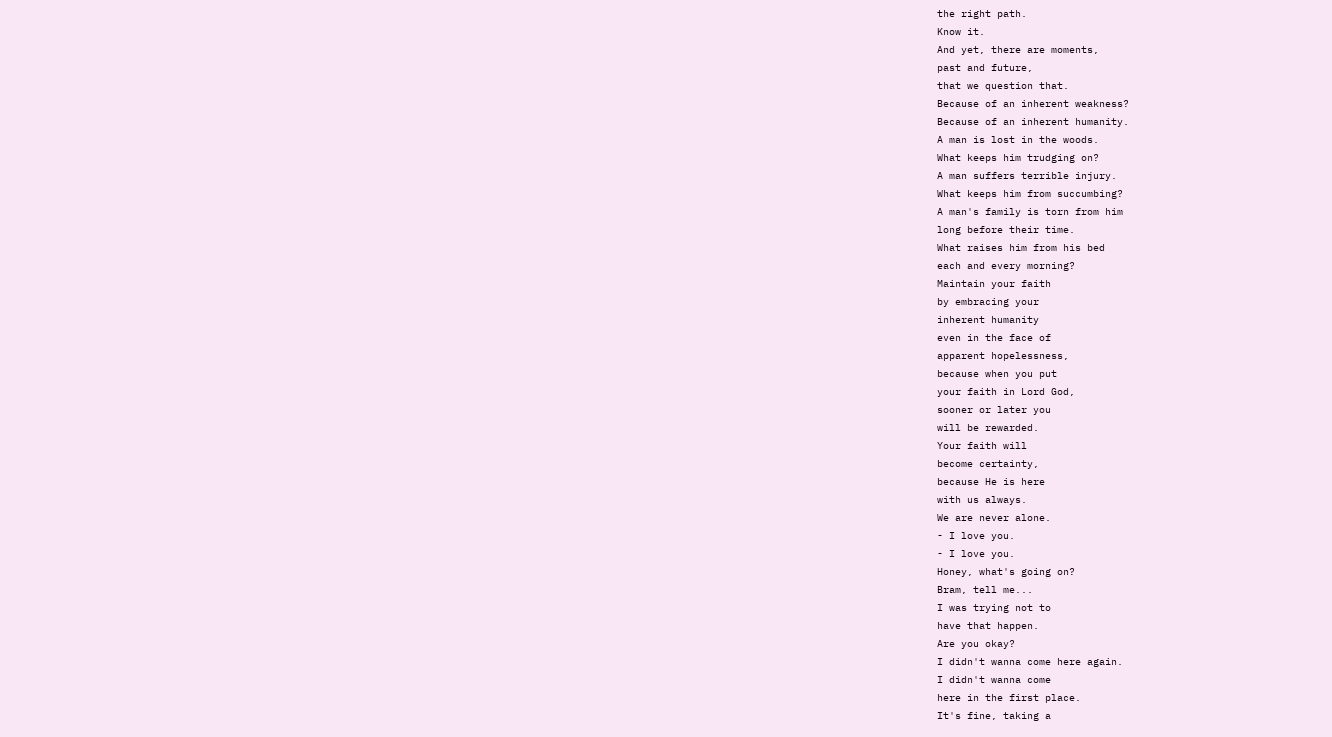the right path.
Know it.
And yet, there are moments,
past and future,
that we question that.
Because of an inherent weakness?
Because of an inherent humanity.
A man is lost in the woods.
What keeps him trudging on?
A man suffers terrible injury.
What keeps him from succumbing?
A man's family is torn from him
long before their time.
What raises him from his bed
each and every morning?
Maintain your faith
by embracing your
inherent humanity
even in the face of
apparent hopelessness,
because when you put
your faith in Lord God,
sooner or later you
will be rewarded.
Your faith will
become certainty,
because He is here
with us always.
We are never alone.
- I love you.
- I love you.
Honey, what's going on?
Bram, tell me...
I was trying not to
have that happen.
Are you okay?
I didn't wanna come here again.
I didn't wanna come
here in the first place.
It's fine, taking a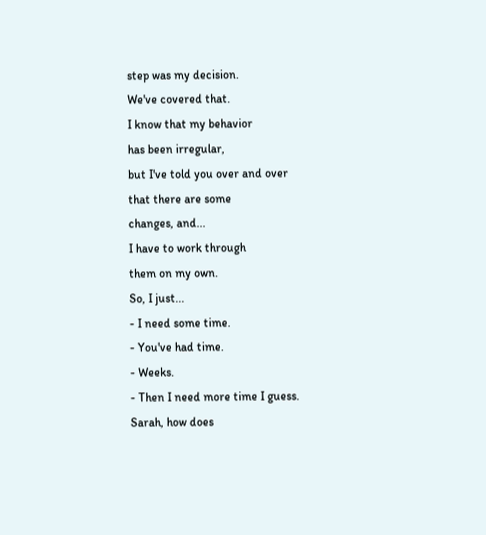step was my decision.
We've covered that.
I know that my behavior
has been irregular,
but I've told you over and over
that there are some
changes, and...
I have to work through
them on my own.
So, I just...
- I need some time.
- You've had time.
- Weeks.
- Then I need more time I guess.
Sarah, how does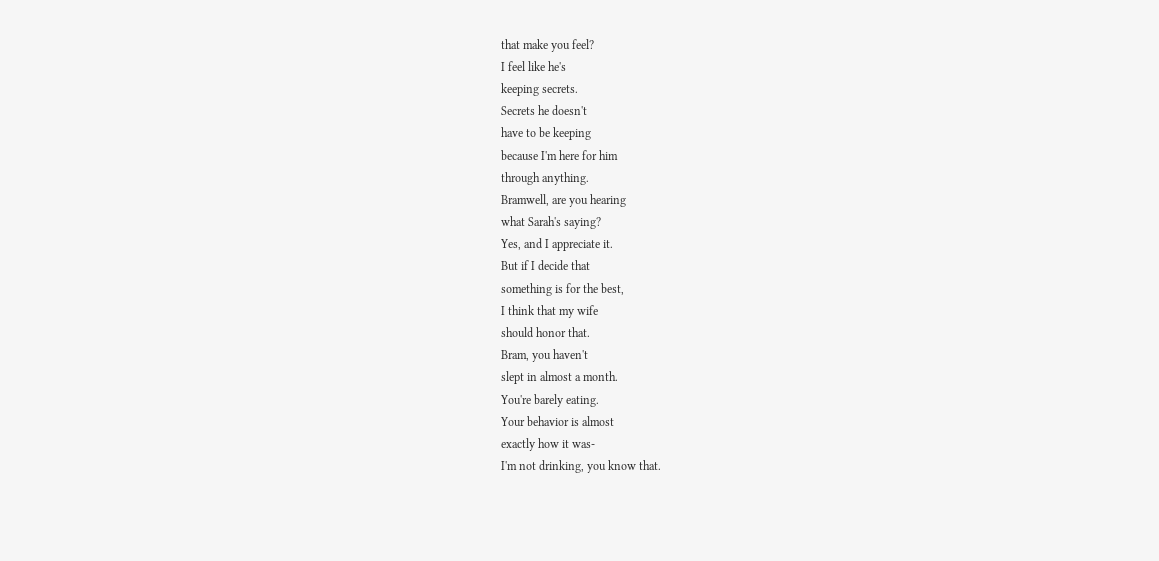that make you feel?
I feel like he's
keeping secrets.
Secrets he doesn't
have to be keeping
because I'm here for him
through anything.
Bramwell, are you hearing
what Sarah's saying?
Yes, and I appreciate it.
But if I decide that
something is for the best,
I think that my wife
should honor that.
Bram, you haven't
slept in almost a month.
You're barely eating.
Your behavior is almost
exactly how it was-
I'm not drinking, you know that.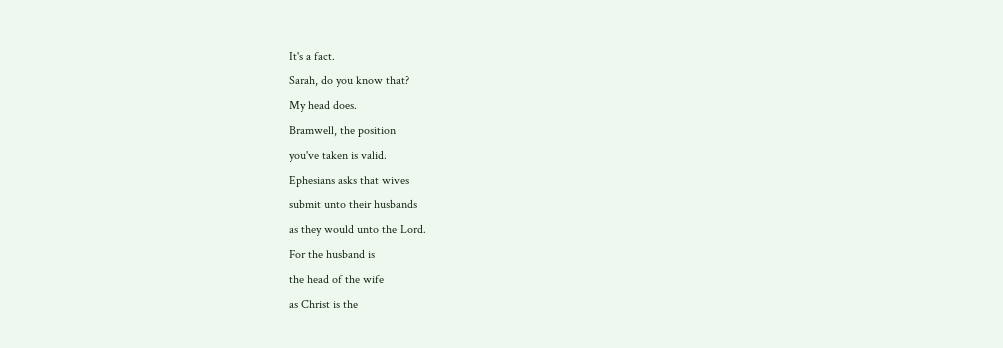It's a fact.
Sarah, do you know that?
My head does.
Bramwell, the position
you've taken is valid.
Ephesians asks that wives
submit unto their husbands
as they would unto the Lord.
For the husband is
the head of the wife
as Christ is the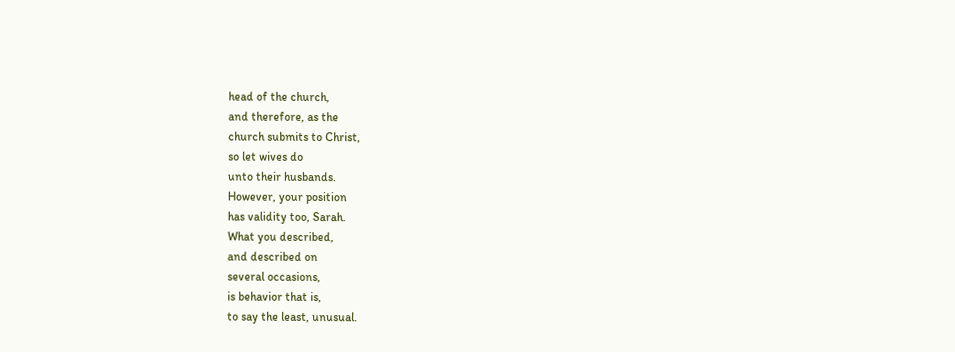head of the church,
and therefore, as the
church submits to Christ,
so let wives do
unto their husbands.
However, your position
has validity too, Sarah.
What you described,
and described on
several occasions,
is behavior that is,
to say the least, unusual.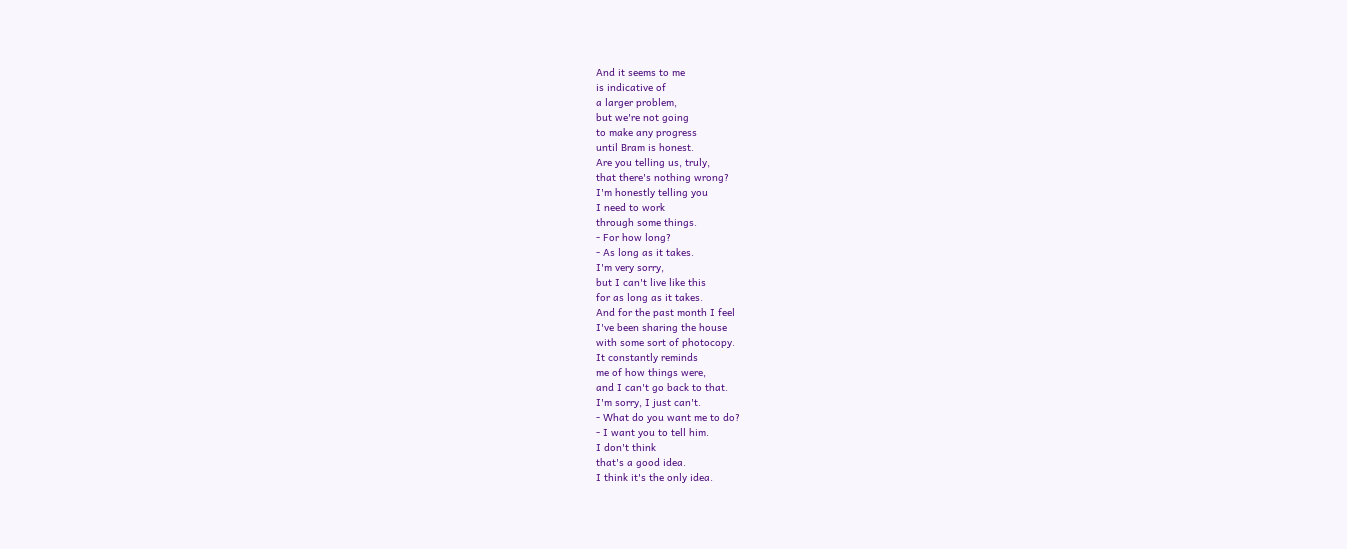And it seems to me
is indicative of
a larger problem,
but we're not going
to make any progress
until Bram is honest.
Are you telling us, truly,
that there's nothing wrong?
I'm honestly telling you
I need to work
through some things.
- For how long?
- As long as it takes.
I'm very sorry,
but I can't live like this
for as long as it takes.
And for the past month I feel
I've been sharing the house
with some sort of photocopy.
It constantly reminds
me of how things were,
and I can't go back to that.
I'm sorry, I just can't.
- What do you want me to do?
- I want you to tell him.
I don't think
that's a good idea.
I think it's the only idea.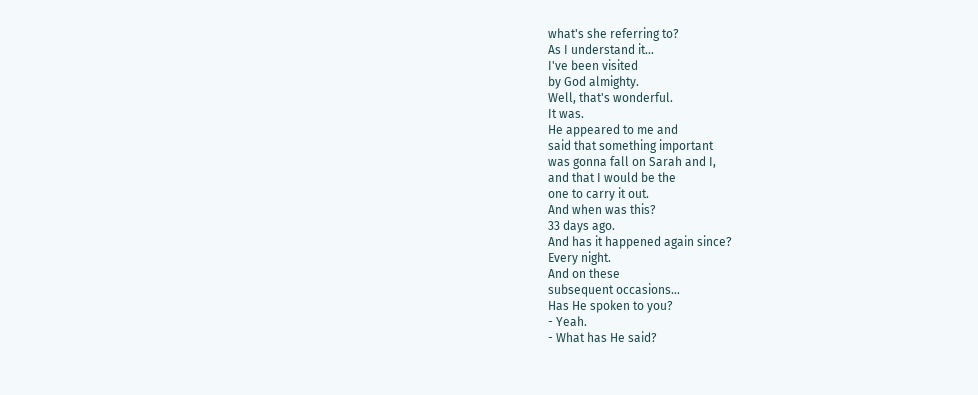what's she referring to?
As I understand it...
I've been visited
by God almighty.
Well, that's wonderful.
It was.
He appeared to me and
said that something important
was gonna fall on Sarah and I,
and that I would be the
one to carry it out.
And when was this?
33 days ago.
And has it happened again since?
Every night.
And on these
subsequent occasions...
Has He spoken to you?
- Yeah.
- What has He said?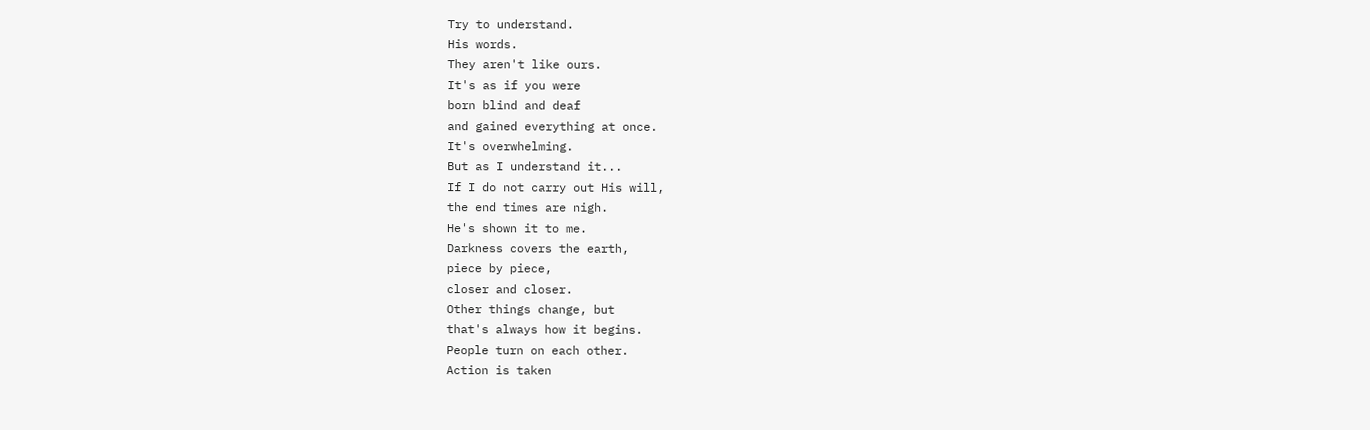Try to understand.
His words.
They aren't like ours.
It's as if you were
born blind and deaf
and gained everything at once.
It's overwhelming.
But as I understand it...
If I do not carry out His will,
the end times are nigh.
He's shown it to me.
Darkness covers the earth,
piece by piece,
closer and closer.
Other things change, but
that's always how it begins.
People turn on each other.
Action is taken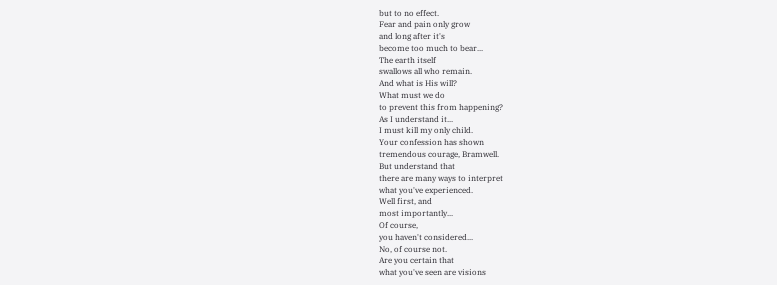but to no effect.
Fear and pain only grow
and long after it's
become too much to bear...
The earth itself
swallows all who remain.
And what is His will?
What must we do
to prevent this from happening?
As I understand it...
I must kill my only child.
Your confession has shown
tremendous courage, Bramwell.
But understand that
there are many ways to interpret
what you've experienced.
Well first, and
most importantly...
Of course,
you haven't considered...
No, of course not.
Are you certain that
what you've seen are visions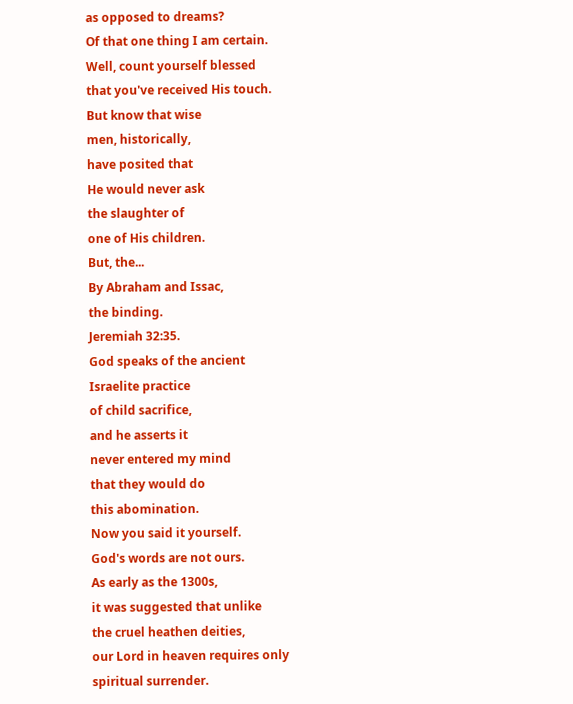as opposed to dreams?
Of that one thing I am certain.
Well, count yourself blessed
that you've received His touch.
But know that wise
men, historically,
have posited that
He would never ask
the slaughter of
one of His children.
But, the...
By Abraham and Issac,
the binding.
Jeremiah 32:35.
God speaks of the ancient
Israelite practice
of child sacrifice,
and he asserts it
never entered my mind
that they would do
this abomination.
Now you said it yourself.
God's words are not ours.
As early as the 1300s,
it was suggested that unlike
the cruel heathen deities,
our Lord in heaven requires only
spiritual surrender.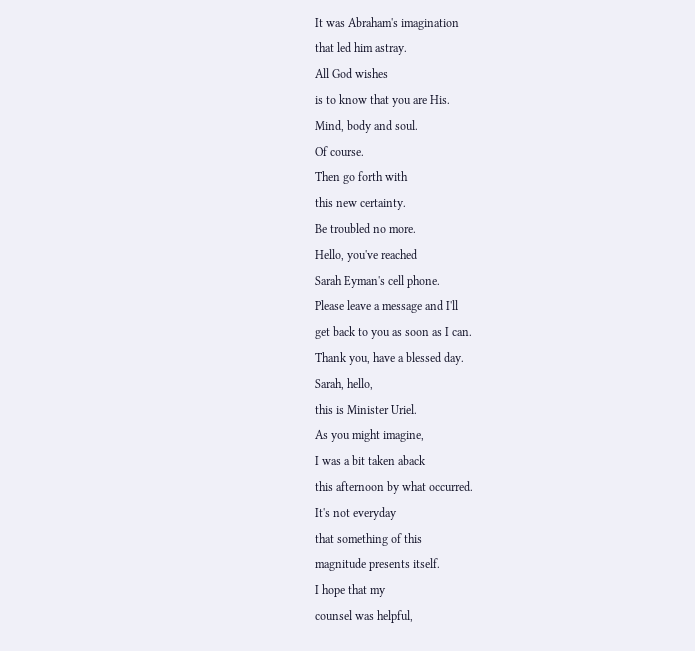It was Abraham's imagination
that led him astray.
All God wishes
is to know that you are His.
Mind, body and soul.
Of course.
Then go forth with
this new certainty.
Be troubled no more.
Hello, you've reached
Sarah Eyman's cell phone.
Please leave a message and I'll
get back to you as soon as I can.
Thank you, have a blessed day.
Sarah, hello,
this is Minister Uriel.
As you might imagine,
I was a bit taken aback
this afternoon by what occurred.
It's not everyday
that something of this
magnitude presents itself.
I hope that my
counsel was helpful,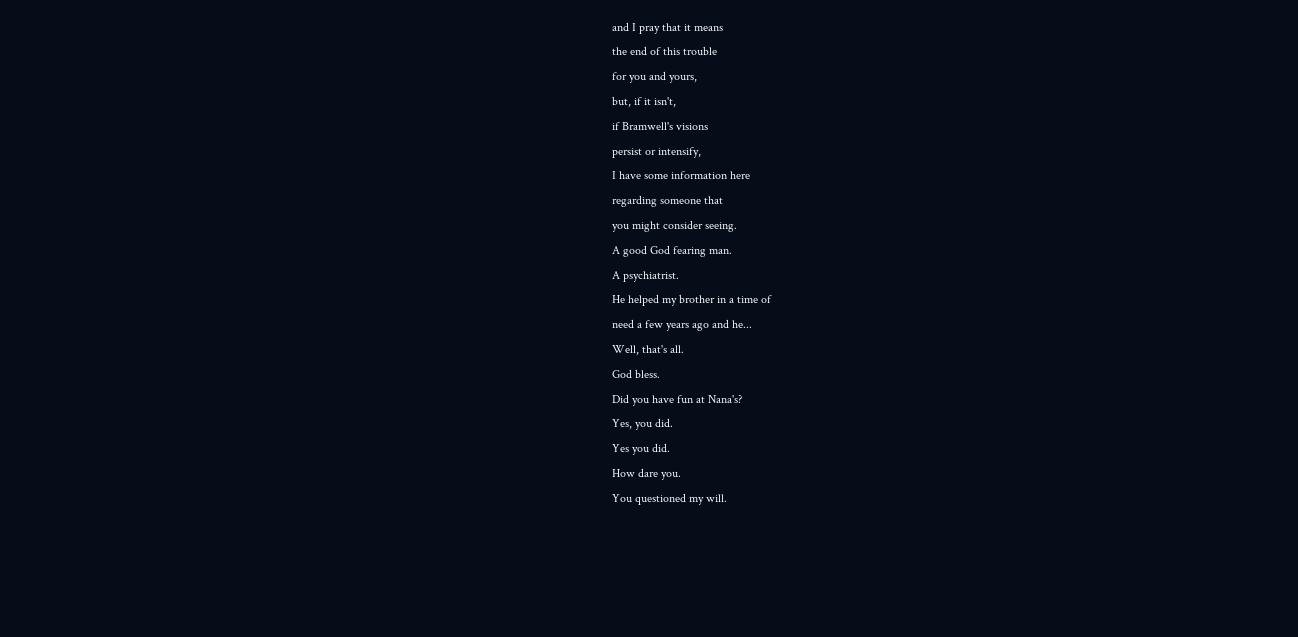and I pray that it means
the end of this trouble
for you and yours,
but, if it isn't,
if Bramwell's visions
persist or intensify,
I have some information here
regarding someone that
you might consider seeing.
A good God fearing man.
A psychiatrist.
He helped my brother in a time of
need a few years ago and he...
Well, that's all.
God bless.
Did you have fun at Nana's?
Yes, you did.
Yes you did.
How dare you.
You questioned my will.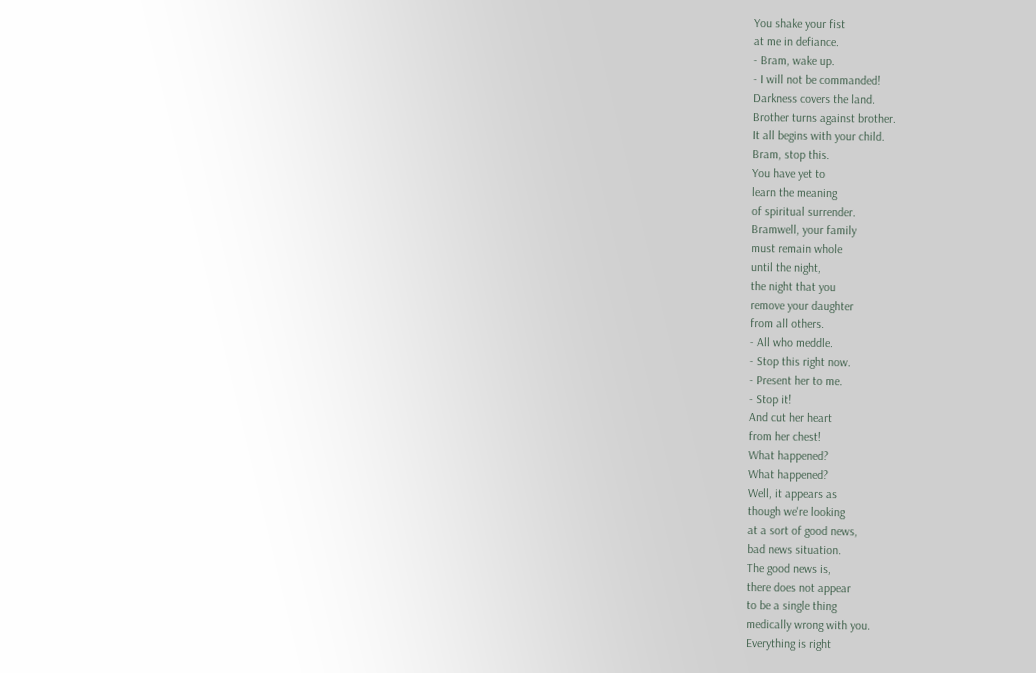You shake your fist
at me in defiance.
- Bram, wake up.
- I will not be commanded!
Darkness covers the land.
Brother turns against brother.
It all begins with your child.
Bram, stop this.
You have yet to
learn the meaning
of spiritual surrender.
Bramwell, your family
must remain whole
until the night,
the night that you
remove your daughter
from all others.
- All who meddle.
- Stop this right now.
- Present her to me.
- Stop it!
And cut her heart
from her chest!
What happened?
What happened?
Well, it appears as
though we're looking
at a sort of good news,
bad news situation.
The good news is,
there does not appear
to be a single thing
medically wrong with you.
Everything is right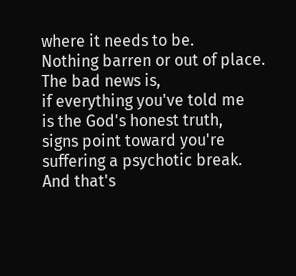where it needs to be.
Nothing barren or out of place.
The bad news is,
if everything you've told me
is the God's honest truth,
signs point toward you're
suffering a psychotic break.
And that's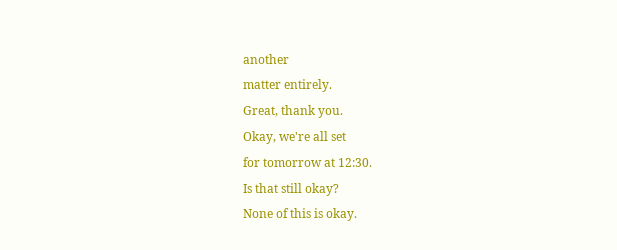another
matter entirely.
Great, thank you.
Okay, we're all set
for tomorrow at 12:30.
Is that still okay?
None of this is okay.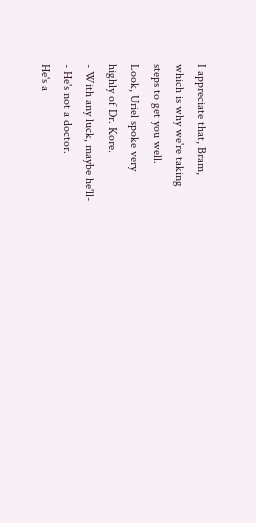I appreciate that, Bram,
which is why we're taking
steps to get you well.
Look, Uriel spoke very
highly of Dr. Kore.
- With any luck, maybe he'll-
- He's not a doctor.
He's a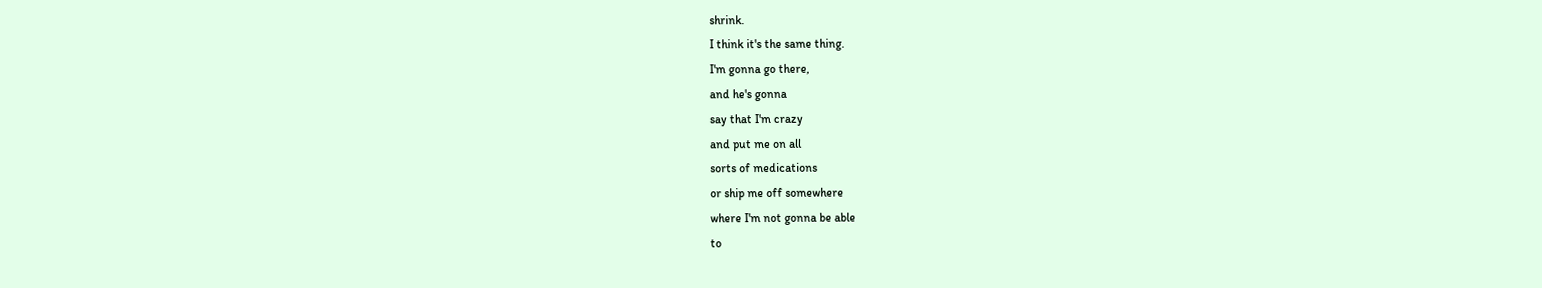shrink.
I think it's the same thing.
I'm gonna go there,
and he's gonna
say that I'm crazy
and put me on all
sorts of medications
or ship me off somewhere
where I'm not gonna be able
to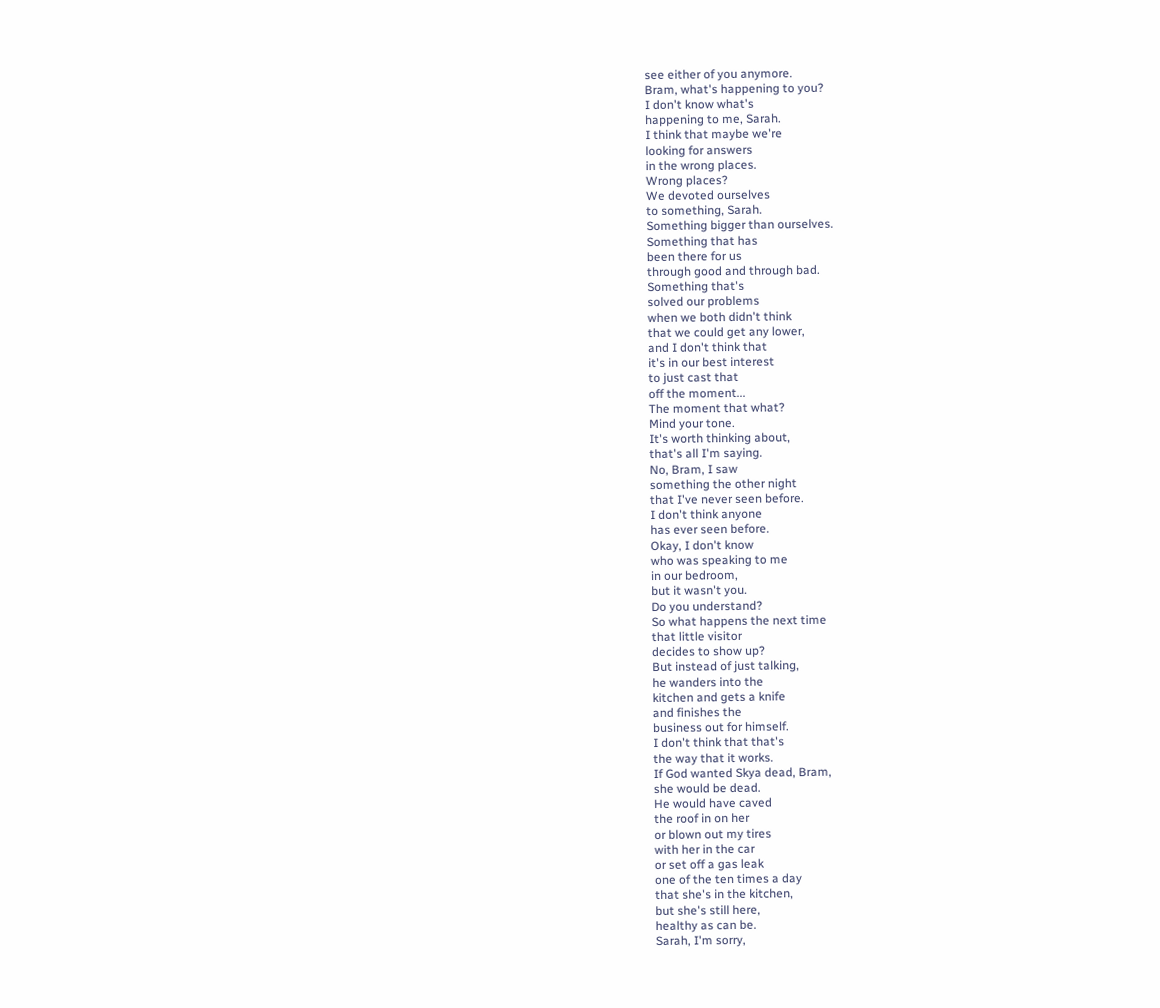see either of you anymore.
Bram, what's happening to you?
I don't know what's
happening to me, Sarah.
I think that maybe we're
looking for answers
in the wrong places.
Wrong places?
We devoted ourselves
to something, Sarah.
Something bigger than ourselves.
Something that has
been there for us
through good and through bad.
Something that's
solved our problems
when we both didn't think
that we could get any lower,
and I don't think that
it's in our best interest
to just cast that
off the moment...
The moment that what?
Mind your tone.
It's worth thinking about,
that's all I'm saying.
No, Bram, I saw
something the other night
that I've never seen before.
I don't think anyone
has ever seen before.
Okay, I don't know
who was speaking to me
in our bedroom,
but it wasn't you.
Do you understand?
So what happens the next time
that little visitor
decides to show up?
But instead of just talking,
he wanders into the
kitchen and gets a knife
and finishes the
business out for himself.
I don't think that that's
the way that it works.
If God wanted Skya dead, Bram,
she would be dead.
He would have caved
the roof in on her
or blown out my tires
with her in the car
or set off a gas leak
one of the ten times a day
that she's in the kitchen,
but she's still here,
healthy as can be.
Sarah, I'm sorry,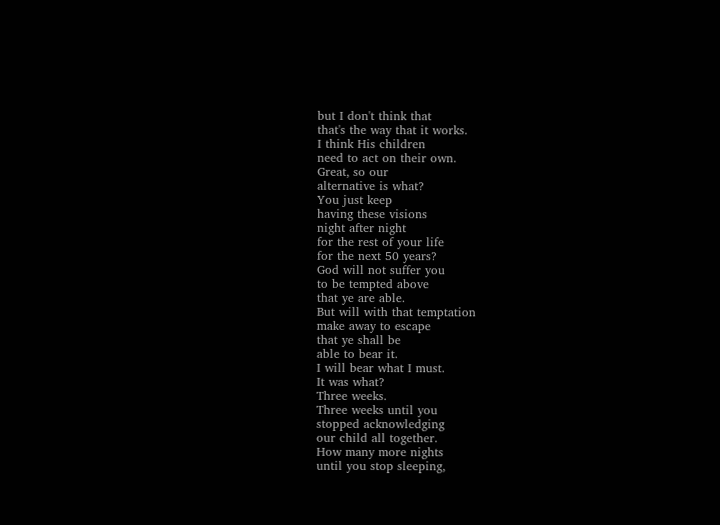but I don't think that
that's the way that it works.
I think His children
need to act on their own.
Great, so our
alternative is what?
You just keep
having these visions
night after night
for the rest of your life
for the next 50 years?
God will not suffer you
to be tempted above
that ye are able.
But will with that temptation
make away to escape
that ye shall be
able to bear it.
I will bear what I must.
It was what?
Three weeks.
Three weeks until you
stopped acknowledging
our child all together.
How many more nights
until you stop sleeping,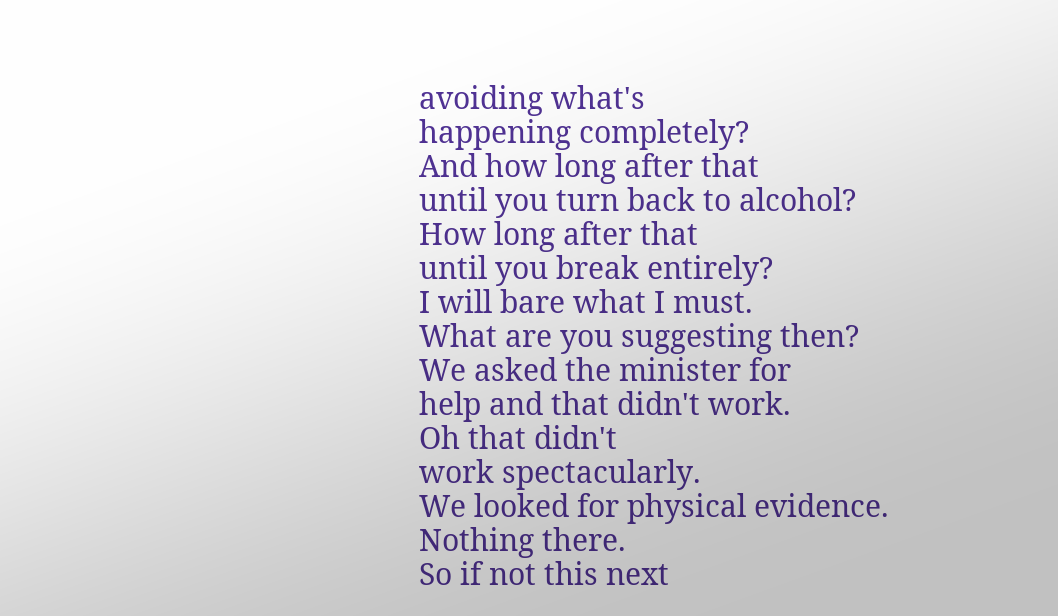avoiding what's
happening completely?
And how long after that
until you turn back to alcohol?
How long after that
until you break entirely?
I will bare what I must.
What are you suggesting then?
We asked the minister for
help and that didn't work.
Oh that didn't
work spectacularly.
We looked for physical evidence.
Nothing there.
So if not this next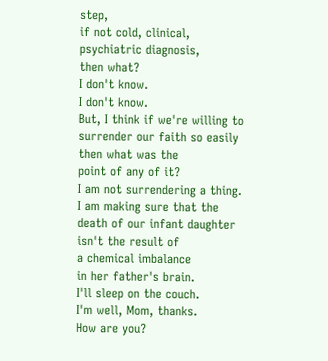step,
if not cold, clinical,
psychiatric diagnosis,
then what?
I don't know.
I don't know.
But, I think if we're willing to
surrender our faith so easily
then what was the
point of any of it?
I am not surrendering a thing.
I am making sure that the
death of our infant daughter
isn't the result of
a chemical imbalance
in her father's brain.
I'll sleep on the couch.
I'm well, Mom, thanks.
How are you?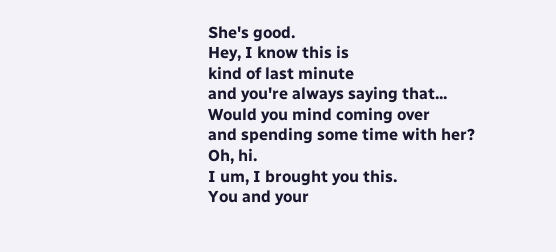She's good.
Hey, I know this is
kind of last minute
and you're always saying that...
Would you mind coming over
and spending some time with her?
Oh, hi.
I um, I brought you this.
You and your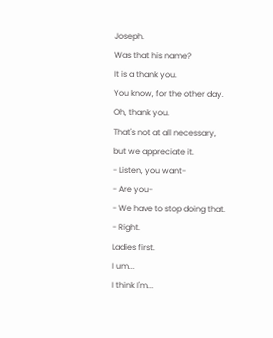Joseph.
Was that his name?
It is a thank you.
You know, for the other day.
Oh, thank you.
That's not at all necessary,
but we appreciate it.
- Listen, you want-
- Are you-
- We have to stop doing that.
- Right.
Ladies first.
I um...
I think I'm...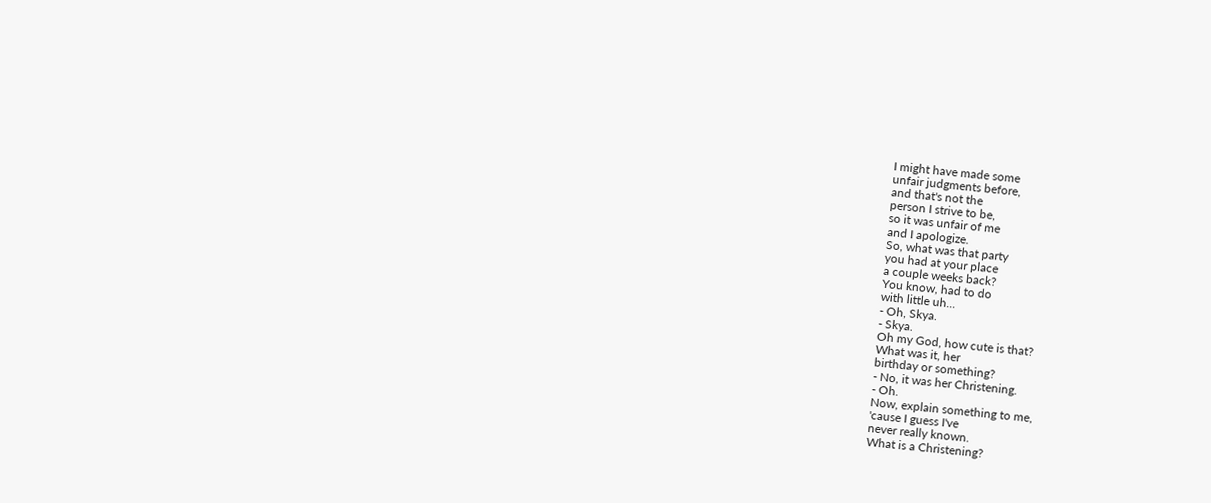I might have made some
unfair judgments before,
and that's not the
person I strive to be,
so it was unfair of me
and I apologize.
So, what was that party
you had at your place
a couple weeks back?
You know, had to do
with little uh...
- Oh, Skya.
- Skya.
Oh my God, how cute is that?
What was it, her
birthday or something?
- No, it was her Christening.
- Oh.
Now, explain something to me,
'cause I guess I've
never really known.
What is a Christening?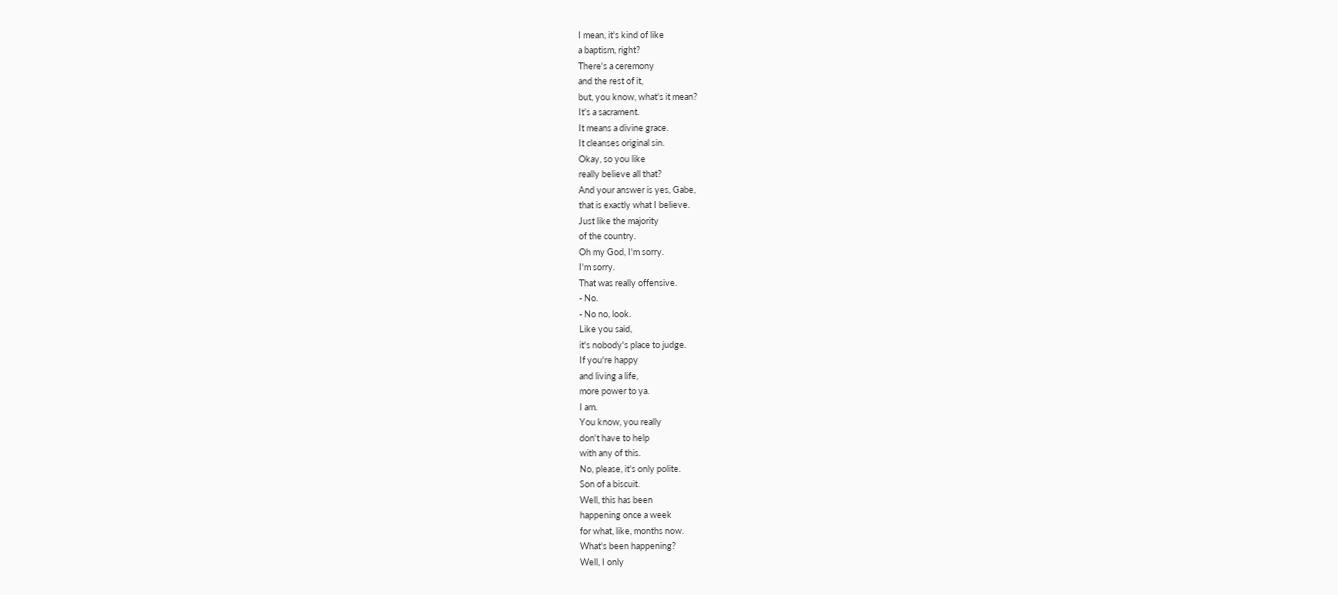I mean, it's kind of like
a baptism, right?
There's a ceremony
and the rest of it,
but, you know, what's it mean?
It's a sacrament.
It means a divine grace.
It cleanses original sin.
Okay, so you like
really believe all that?
And your answer is yes, Gabe,
that is exactly what I believe.
Just like the majority
of the country.
Oh my God, I'm sorry.
I'm sorry.
That was really offensive.
- No.
- No no, look.
Like you said,
it's nobody's place to judge.
If you're happy
and living a life,
more power to ya.
I am.
You know, you really
don't have to help
with any of this.
No, please, it's only polite.
Son of a biscuit.
Well, this has been
happening once a week
for what, like, months now.
What's been happening?
Well, I only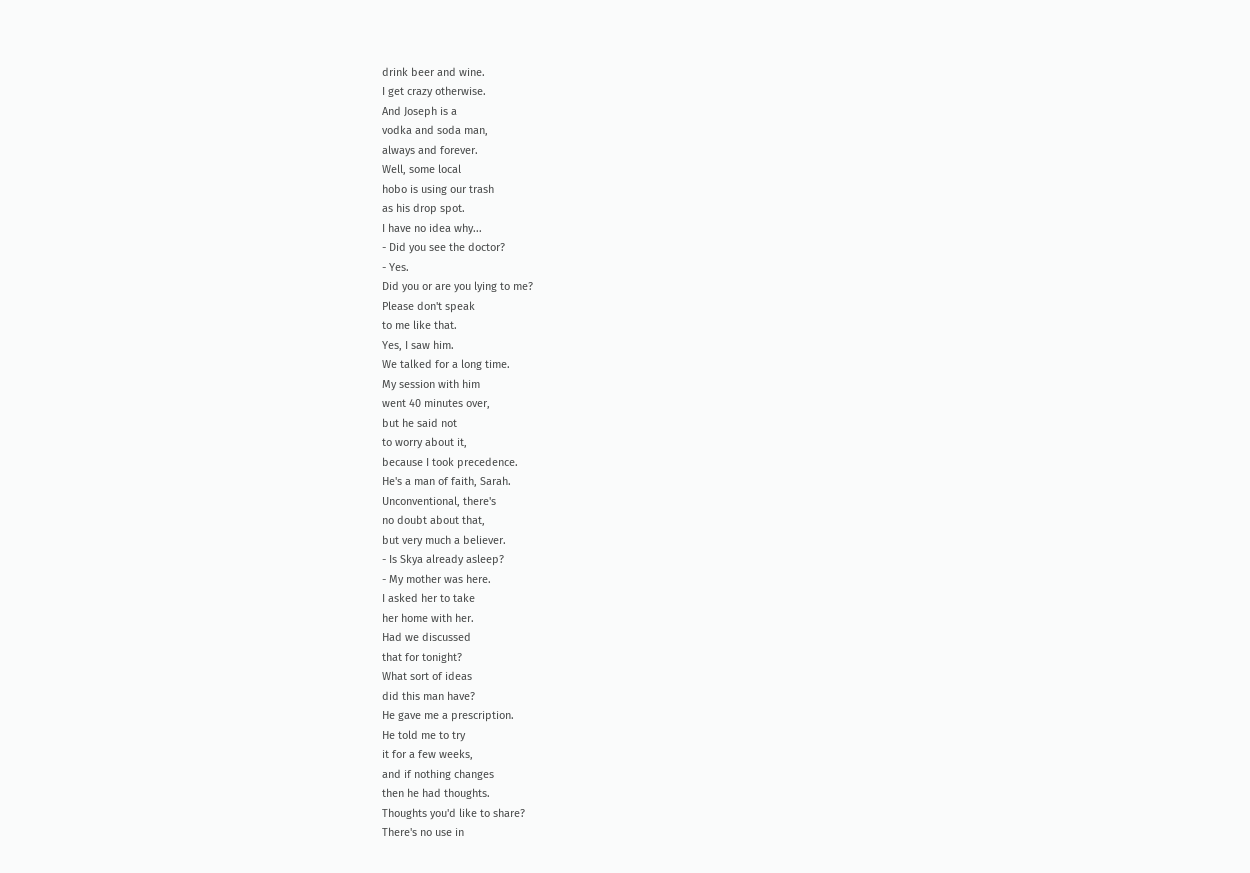drink beer and wine.
I get crazy otherwise.
And Joseph is a
vodka and soda man,
always and forever.
Well, some local
hobo is using our trash
as his drop spot.
I have no idea why...
- Did you see the doctor?
- Yes.
Did you or are you lying to me?
Please don't speak
to me like that.
Yes, I saw him.
We talked for a long time.
My session with him
went 40 minutes over,
but he said not
to worry about it,
because I took precedence.
He's a man of faith, Sarah.
Unconventional, there's
no doubt about that,
but very much a believer.
- Is Skya already asleep?
- My mother was here.
I asked her to take
her home with her.
Had we discussed
that for tonight?
What sort of ideas
did this man have?
He gave me a prescription.
He told me to try
it for a few weeks,
and if nothing changes
then he had thoughts.
Thoughts you'd like to share?
There's no use in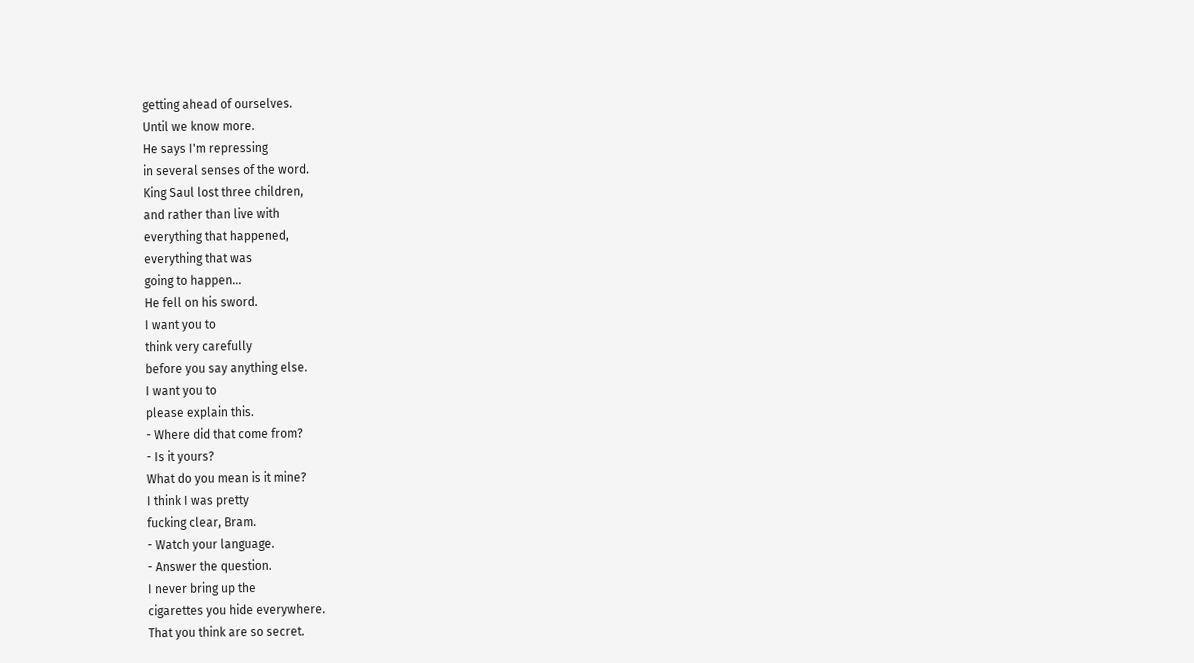getting ahead of ourselves.
Until we know more.
He says I'm repressing
in several senses of the word.
King Saul lost three children,
and rather than live with
everything that happened,
everything that was
going to happen...
He fell on his sword.
I want you to
think very carefully
before you say anything else.
I want you to
please explain this.
- Where did that come from?
- Is it yours?
What do you mean is it mine?
I think I was pretty
fucking clear, Bram.
- Watch your language.
- Answer the question.
I never bring up the
cigarettes you hide everywhere.
That you think are so secret.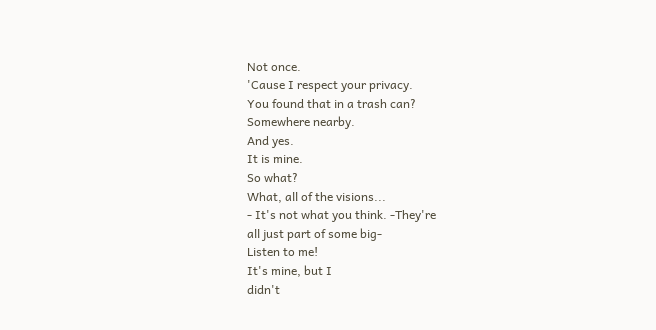Not once.
'Cause I respect your privacy.
You found that in a trash can?
Somewhere nearby.
And yes.
It is mine.
So what?
What, all of the visions...
- It's not what you think. -They're
all just part of some big-
Listen to me!
It's mine, but I
didn't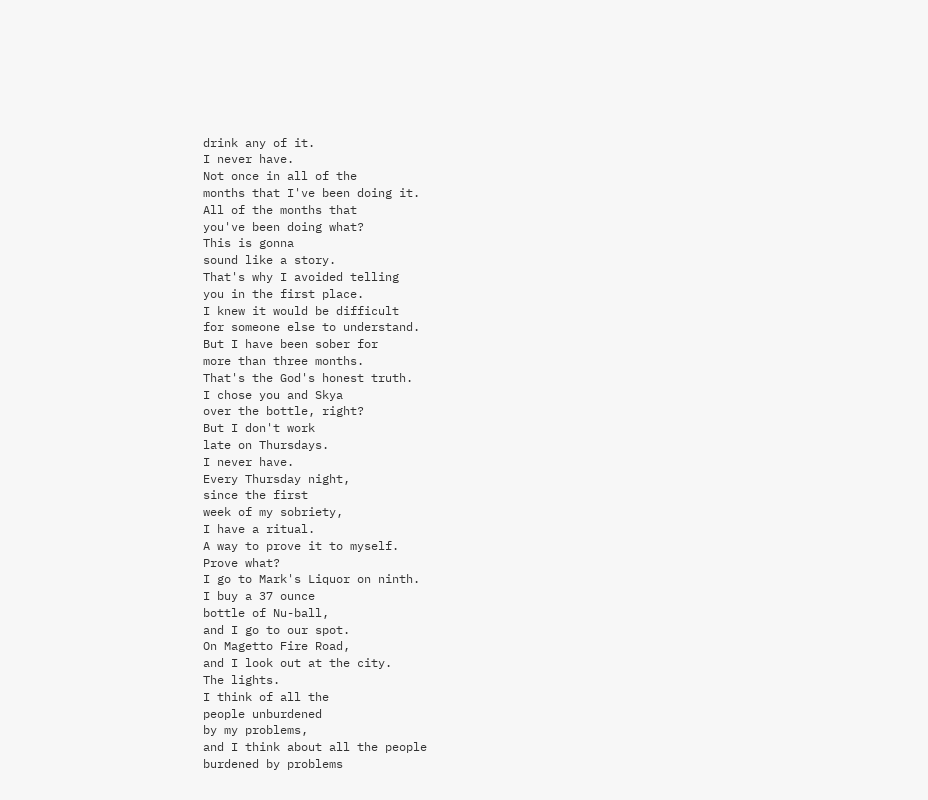drink any of it.
I never have.
Not once in all of the
months that I've been doing it.
All of the months that
you've been doing what?
This is gonna
sound like a story.
That's why I avoided telling
you in the first place.
I knew it would be difficult
for someone else to understand.
But I have been sober for
more than three months.
That's the God's honest truth.
I chose you and Skya
over the bottle, right?
But I don't work
late on Thursdays.
I never have.
Every Thursday night,
since the first
week of my sobriety,
I have a ritual.
A way to prove it to myself.
Prove what?
I go to Mark's Liquor on ninth.
I buy a 37 ounce
bottle of Nu-ball,
and I go to our spot.
On Magetto Fire Road,
and I look out at the city.
The lights.
I think of all the
people unburdened
by my problems,
and I think about all the people
burdened by problems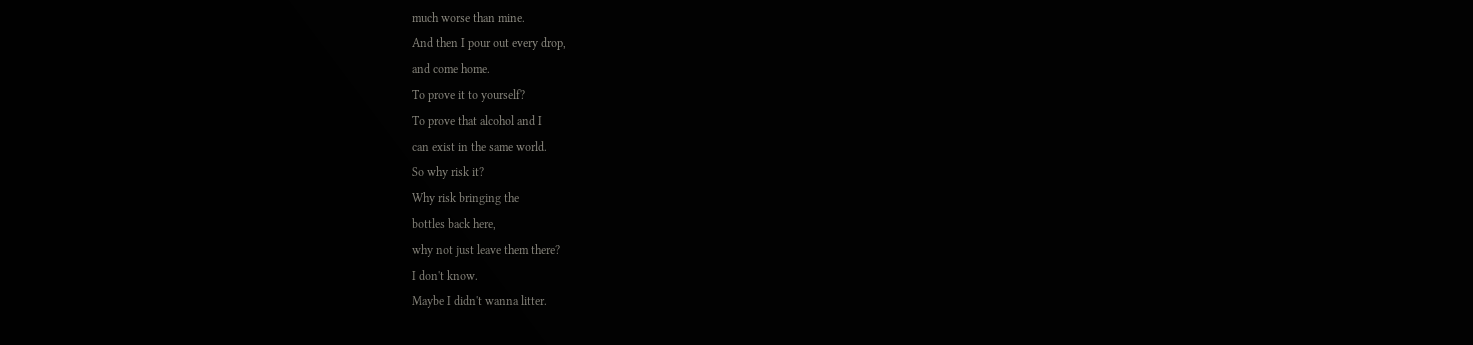much worse than mine.
And then I pour out every drop,
and come home.
To prove it to yourself?
To prove that alcohol and I
can exist in the same world.
So why risk it?
Why risk bringing the
bottles back here,
why not just leave them there?
I don't know.
Maybe I didn't wanna litter.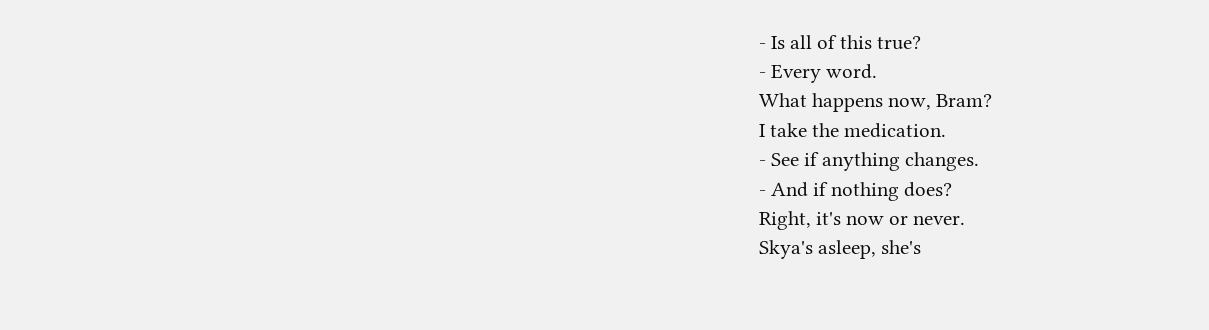- Is all of this true?
- Every word.
What happens now, Bram?
I take the medication.
- See if anything changes.
- And if nothing does?
Right, it's now or never.
Skya's asleep, she's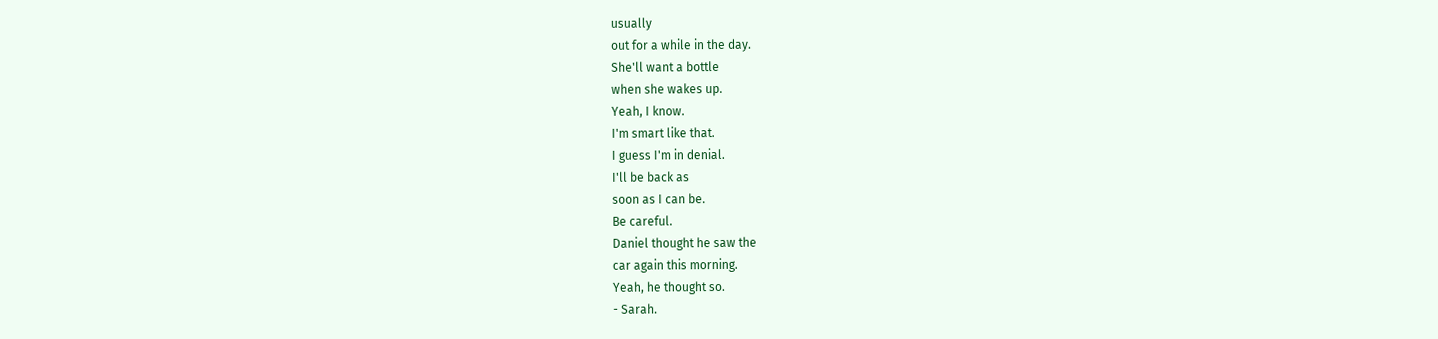usually
out for a while in the day.
She'll want a bottle
when she wakes up.
Yeah, I know.
I'm smart like that.
I guess I'm in denial.
I'll be back as
soon as I can be.
Be careful.
Daniel thought he saw the
car again this morning.
Yeah, he thought so.
- Sarah.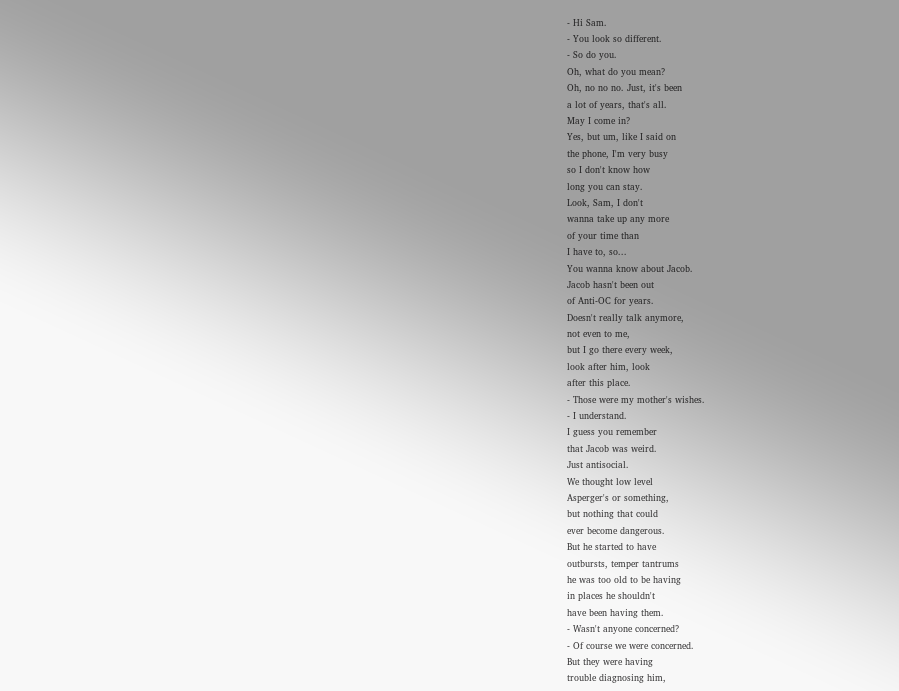- Hi Sam.
- You look so different.
- So do you.
Oh, what do you mean?
Oh, no no no. Just, it's been
a lot of years, that's all.
May I come in?
Yes, but um, like I said on
the phone, I'm very busy
so I don't know how
long you can stay.
Look, Sam, I don't
wanna take up any more
of your time than
I have to, so...
You wanna know about Jacob.
Jacob hasn't been out
of Anti-OC for years.
Doesn't really talk anymore,
not even to me,
but I go there every week,
look after him, look
after this place.
- Those were my mother's wishes.
- I understand.
I guess you remember
that Jacob was weird.
Just antisocial.
We thought low level
Asperger's or something,
but nothing that could
ever become dangerous.
But he started to have
outbursts, temper tantrums
he was too old to be having
in places he shouldn't
have been having them.
- Wasn't anyone concerned?
- Of course we were concerned.
But they were having
trouble diagnosing him,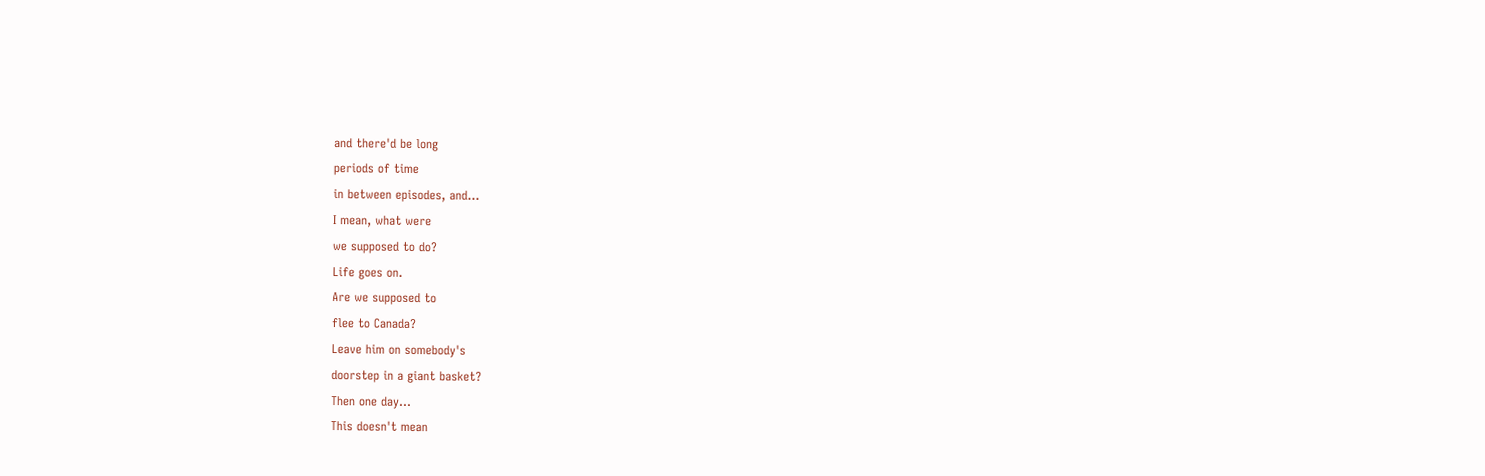and there'd be long
periods of time
in between episodes, and...
I mean, what were
we supposed to do?
Life goes on.
Are we supposed to
flee to Canada?
Leave him on somebody's
doorstep in a giant basket?
Then one day...
This doesn't mean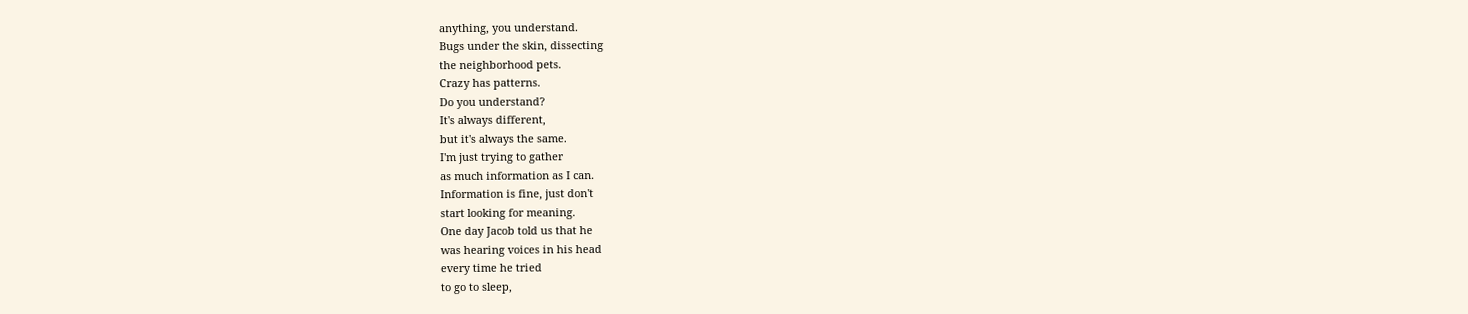anything, you understand.
Bugs under the skin, dissecting
the neighborhood pets.
Crazy has patterns.
Do you understand?
It's always different,
but it's always the same.
I'm just trying to gather
as much information as I can.
Information is fine, just don't
start looking for meaning.
One day Jacob told us that he
was hearing voices in his head
every time he tried
to go to sleep,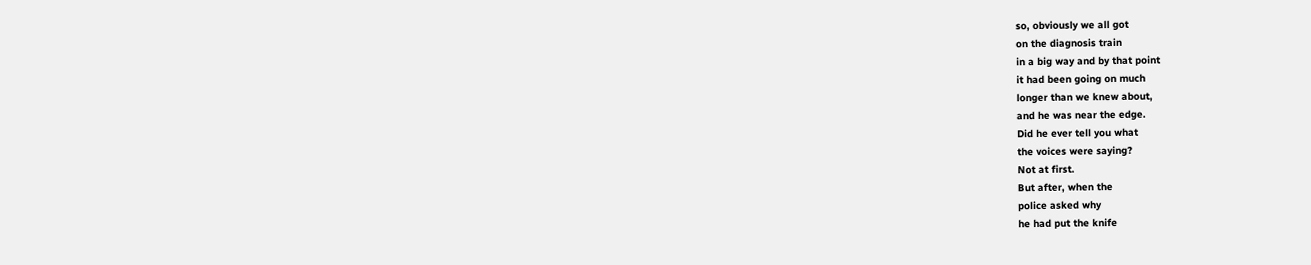so, obviously we all got
on the diagnosis train
in a big way and by that point
it had been going on much
longer than we knew about,
and he was near the edge.
Did he ever tell you what
the voices were saying?
Not at first.
But after, when the
police asked why
he had put the knife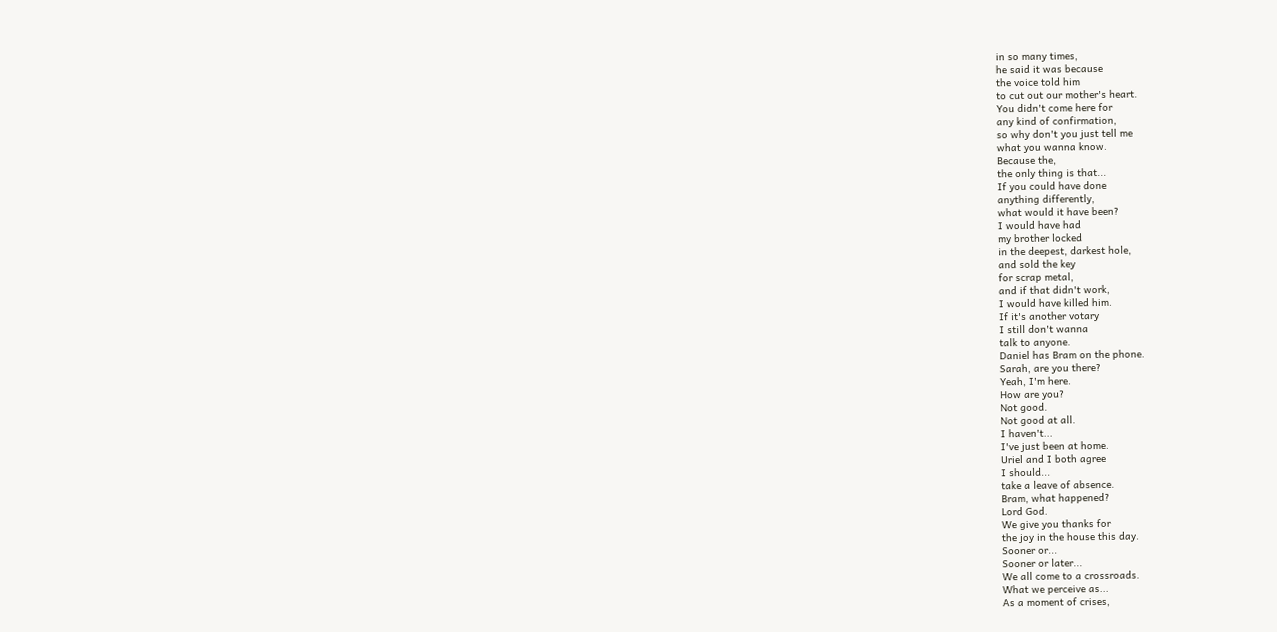in so many times,
he said it was because
the voice told him
to cut out our mother's heart.
You didn't come here for
any kind of confirmation,
so why don't you just tell me
what you wanna know.
Because the,
the only thing is that...
If you could have done
anything differently,
what would it have been?
I would have had
my brother locked
in the deepest, darkest hole,
and sold the key
for scrap metal,
and if that didn't work,
I would have killed him.
If it's another votary
I still don't wanna
talk to anyone.
Daniel has Bram on the phone.
Sarah, are you there?
Yeah, I'm here.
How are you?
Not good.
Not good at all.
I haven't...
I've just been at home.
Uriel and I both agree
I should...
take a leave of absence.
Bram, what happened?
Lord God.
We give you thanks for
the joy in the house this day.
Sooner or...
Sooner or later...
We all come to a crossroads.
What we perceive as...
As a moment of crises,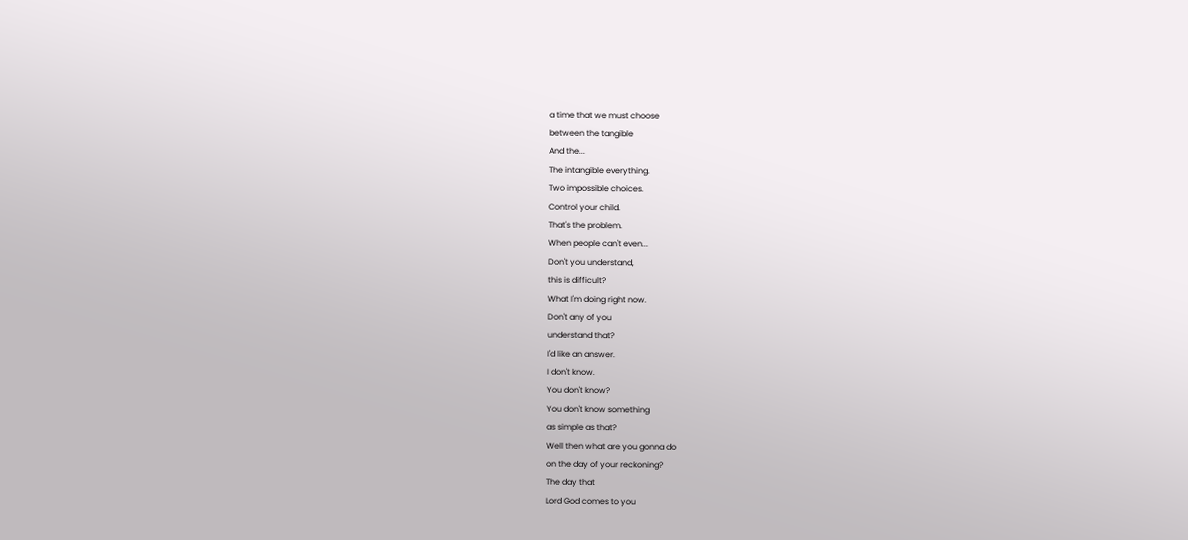a time that we must choose
between the tangible
And the...
The intangible everything.
Two impossible choices.
Control your child.
That's the problem.
When people can't even...
Don't you understand,
this is difficult?
What I'm doing right now.
Don't any of you
understand that?
I'd like an answer.
I don't know.
You don't know?
You don't know something
as simple as that?
Well then what are you gonna do
on the day of your reckoning?
The day that
Lord God comes to you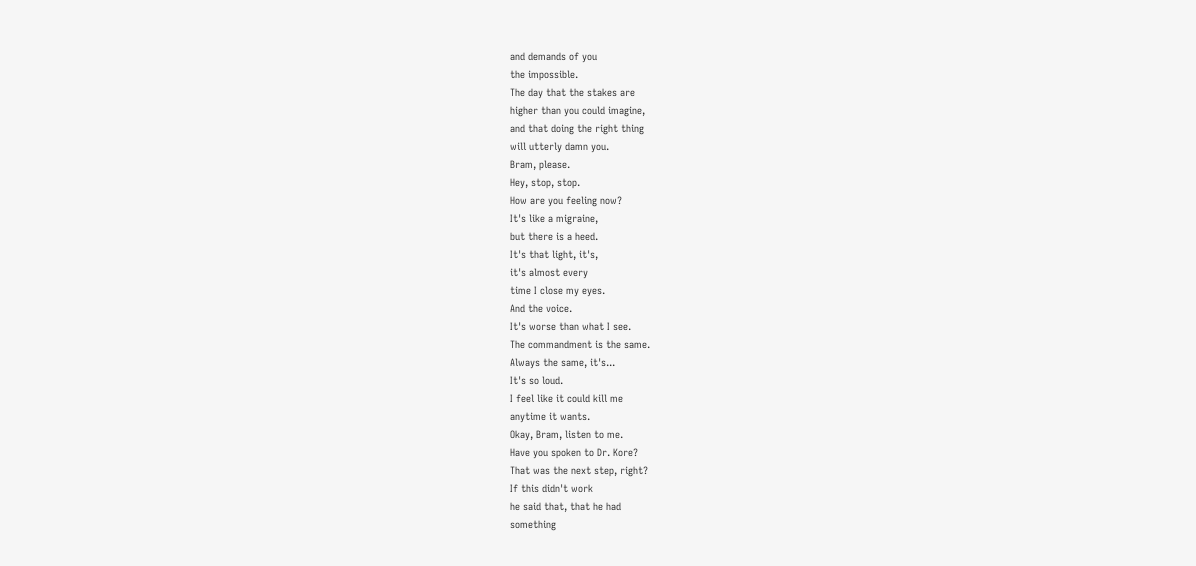and demands of you
the impossible.
The day that the stakes are
higher than you could imagine,
and that doing the right thing
will utterly damn you.
Bram, please.
Hey, stop, stop.
How are you feeling now?
It's like a migraine,
but there is a heed.
It's that light, it's,
it's almost every
time I close my eyes.
And the voice.
It's worse than what I see.
The commandment is the same.
Always the same, it's...
It's so loud.
I feel like it could kill me
anytime it wants.
Okay, Bram, listen to me.
Have you spoken to Dr. Kore?
That was the next step, right?
If this didn't work
he said that, that he had
something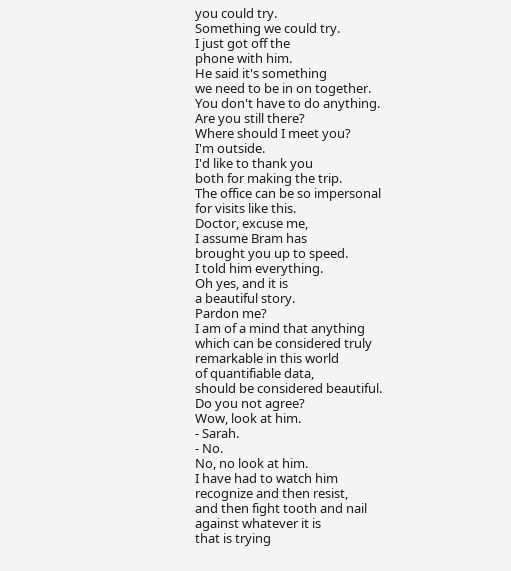you could try.
Something we could try.
I just got off the
phone with him.
He said it's something
we need to be in on together.
You don't have to do anything.
Are you still there?
Where should I meet you?
I'm outside.
I'd like to thank you
both for making the trip.
The office can be so impersonal
for visits like this.
Doctor, excuse me,
I assume Bram has
brought you up to speed.
I told him everything.
Oh yes, and it is
a beautiful story.
Pardon me?
I am of a mind that anything
which can be considered truly
remarkable in this world
of quantifiable data,
should be considered beautiful.
Do you not agree?
Wow, look at him.
- Sarah.
- No.
No, no look at him.
I have had to watch him
recognize and then resist,
and then fight tooth and nail
against whatever it is
that is trying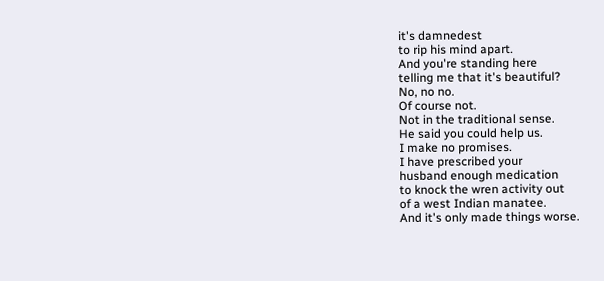it's damnedest
to rip his mind apart.
And you're standing here
telling me that it's beautiful?
No, no no.
Of course not.
Not in the traditional sense.
He said you could help us.
I make no promises.
I have prescribed your
husband enough medication
to knock the wren activity out
of a west Indian manatee.
And it's only made things worse.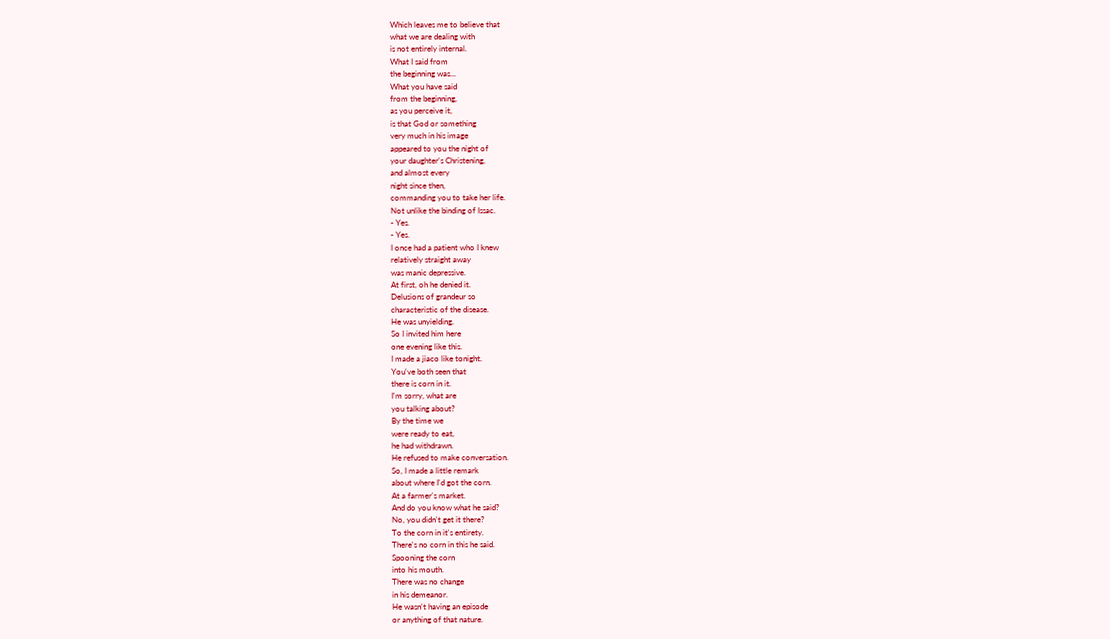Which leaves me to believe that
what we are dealing with
is not entirely internal.
What I said from
the beginning was...
What you have said
from the beginning,
as you perceive it,
is that God or something
very much in his image
appeared to you the night of
your daughter's Christening,
and almost every
night since then,
commanding you to take her life.
Not unlike the binding of Issac.
- Yes.
- Yes.
I once had a patient who I knew
relatively straight away
was manic depressive.
At first, oh he denied it.
Delusions of grandeur so
characteristic of the disease.
He was unyielding.
So I invited him here
one evening like this.
I made a jiaco like tonight.
You've both seen that
there is corn in it.
I'm sorry, what are
you talking about?
By the time we
were ready to eat,
he had withdrawn.
He refused to make conversation.
So, I made a little remark
about where I'd got the corn.
At a farmer's market.
And do you know what he said?
No, you didn't get it there?
To the corn in it's entirety.
There's no corn in this he said.
Spooning the corn
into his mouth.
There was no change
in his demeanor.
He wasn't having an episode
or anything of that nature.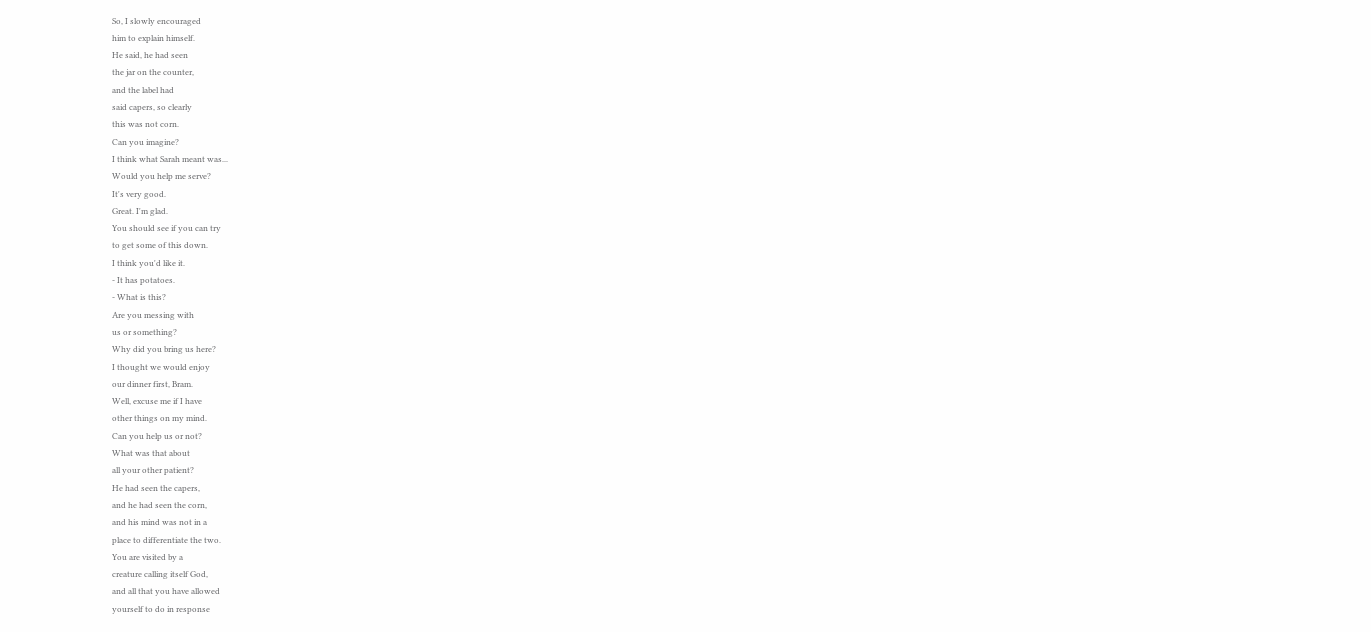So, I slowly encouraged
him to explain himself.
He said, he had seen
the jar on the counter,
and the label had
said capers, so clearly
this was not corn.
Can you imagine?
I think what Sarah meant was...
Would you help me serve?
It's very good.
Great. I'm glad.
You should see if you can try
to get some of this down.
I think you'd like it.
- It has potatoes.
- What is this?
Are you messing with
us or something?
Why did you bring us here?
I thought we would enjoy
our dinner first, Bram.
Well, excuse me if I have
other things on my mind.
Can you help us or not?
What was that about
all your other patient?
He had seen the capers,
and he had seen the corn,
and his mind was not in a
place to differentiate the two.
You are visited by a
creature calling itself God,
and all that you have allowed
yourself to do in response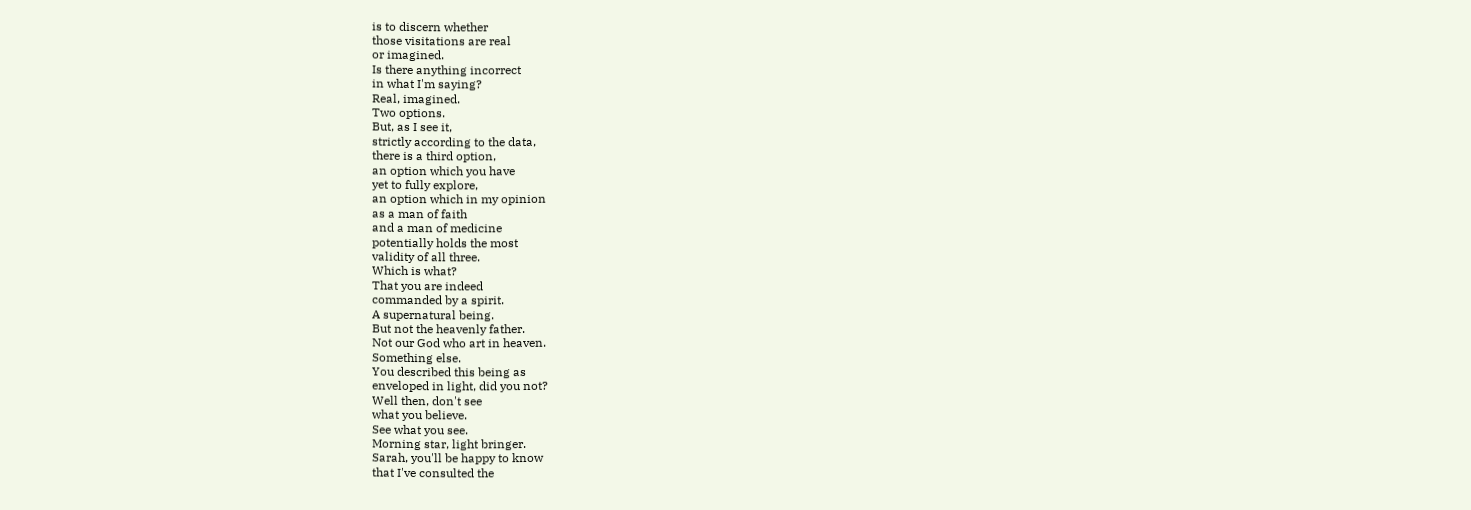is to discern whether
those visitations are real
or imagined.
Is there anything incorrect
in what I'm saying?
Real, imagined.
Two options.
But, as I see it,
strictly according to the data,
there is a third option,
an option which you have
yet to fully explore,
an option which in my opinion
as a man of faith
and a man of medicine
potentially holds the most
validity of all three.
Which is what?
That you are indeed
commanded by a spirit.
A supernatural being.
But not the heavenly father.
Not our God who art in heaven.
Something else.
You described this being as
enveloped in light, did you not?
Well then, don't see
what you believe.
See what you see.
Morning star, light bringer.
Sarah, you'll be happy to know
that I've consulted the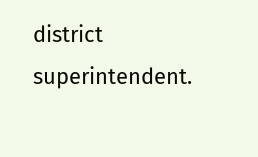district superintendent.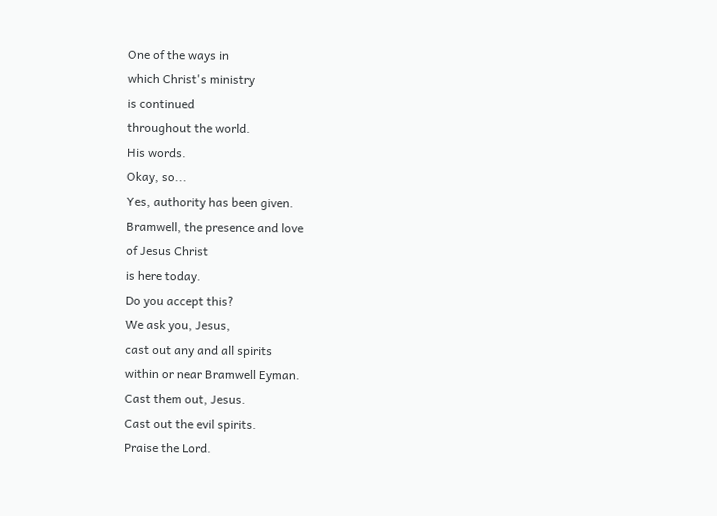One of the ways in
which Christ's ministry
is continued
throughout the world.
His words.
Okay, so...
Yes, authority has been given.
Bramwell, the presence and love
of Jesus Christ
is here today.
Do you accept this?
We ask you, Jesus,
cast out any and all spirits
within or near Bramwell Eyman.
Cast them out, Jesus.
Cast out the evil spirits.
Praise the Lord.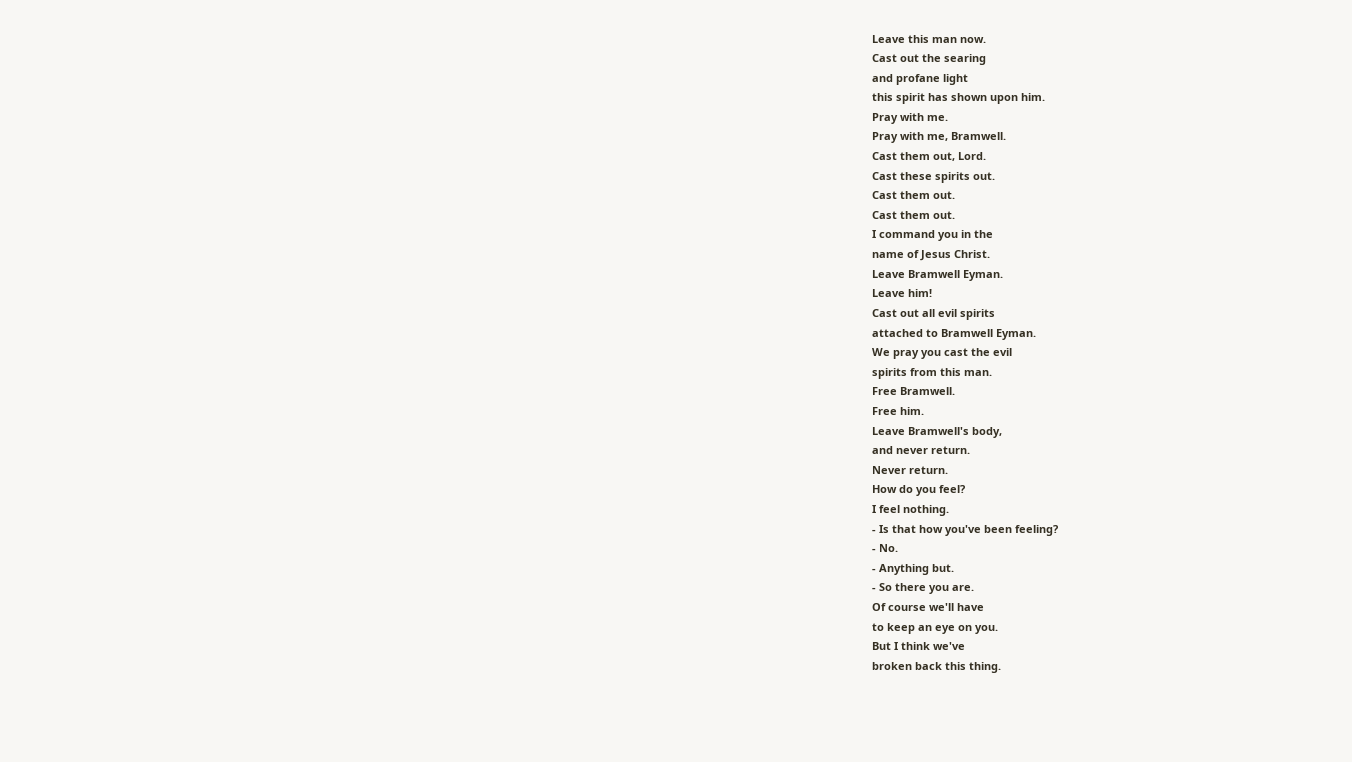Leave this man now.
Cast out the searing
and profane light
this spirit has shown upon him.
Pray with me.
Pray with me, Bramwell.
Cast them out, Lord.
Cast these spirits out.
Cast them out.
Cast them out.
I command you in the
name of Jesus Christ.
Leave Bramwell Eyman.
Leave him!
Cast out all evil spirits
attached to Bramwell Eyman.
We pray you cast the evil
spirits from this man.
Free Bramwell.
Free him.
Leave Bramwell's body,
and never return.
Never return.
How do you feel?
I feel nothing.
- Is that how you've been feeling?
- No.
- Anything but.
- So there you are.
Of course we'll have
to keep an eye on you.
But I think we've
broken back this thing.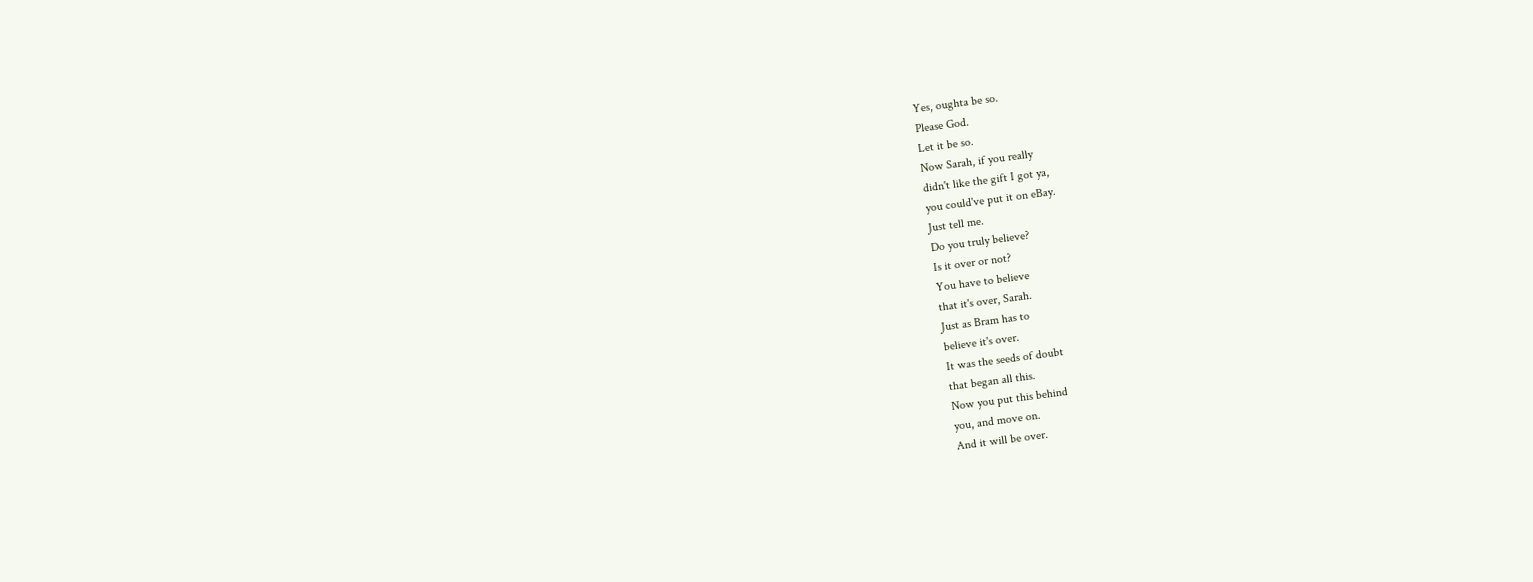Yes, oughta be so.
Please God.
Let it be so.
Now Sarah, if you really
didn't like the gift I got ya,
you could've put it on eBay.
Just tell me.
Do you truly believe?
Is it over or not?
You have to believe
that it's over, Sarah.
Just as Bram has to
believe it's over.
It was the seeds of doubt
that began all this.
Now you put this behind
you, and move on.
And it will be over.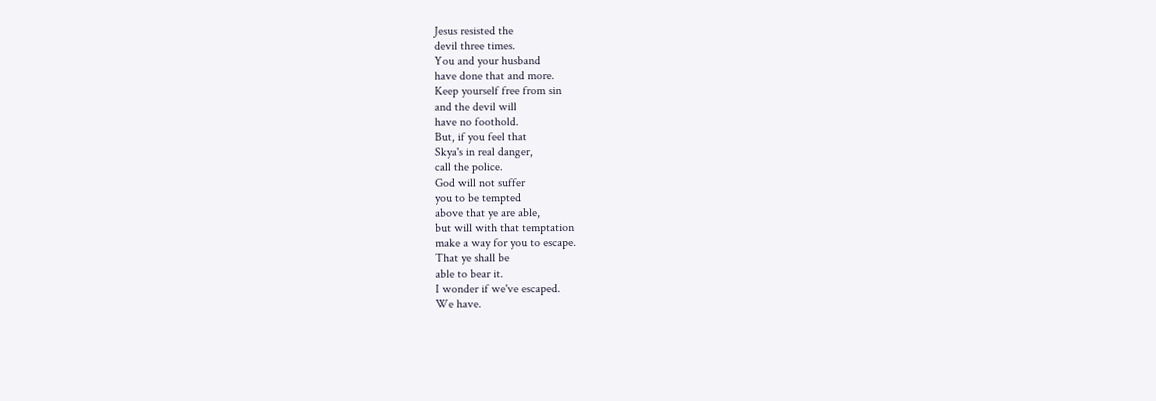Jesus resisted the
devil three times.
You and your husband
have done that and more.
Keep yourself free from sin
and the devil will
have no foothold.
But, if you feel that
Skya's in real danger,
call the police.
God will not suffer
you to be tempted
above that ye are able,
but will with that temptation
make a way for you to escape.
That ye shall be
able to bear it.
I wonder if we've escaped.
We have.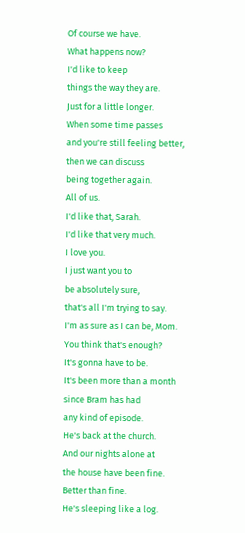Of course we have.
What happens now?
I'd like to keep
things the way they are.
Just for a little longer.
When some time passes
and you're still feeling better,
then we can discuss
being together again.
All of us.
I'd like that, Sarah.
I'd like that very much.
I love you.
I just want you to
be absolutely sure,
that's all I'm trying to say.
I'm as sure as I can be, Mom.
You think that's enough?
It's gonna have to be.
It's been more than a month
since Bram has had
any kind of episode.
He's back at the church.
And our nights alone at
the house have been fine.
Better than fine.
He's sleeping like a log.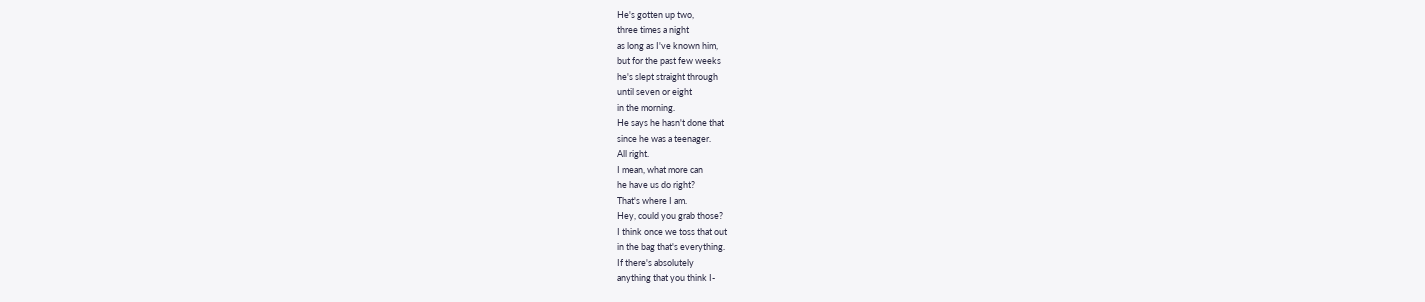He's gotten up two,
three times a night
as long as I've known him,
but for the past few weeks
he's slept straight through
until seven or eight
in the morning.
He says he hasn't done that
since he was a teenager.
All right.
I mean, what more can
he have us do right?
That's where I am.
Hey, could you grab those?
I think once we toss that out
in the bag that's everything.
If there's absolutely
anything that you think I-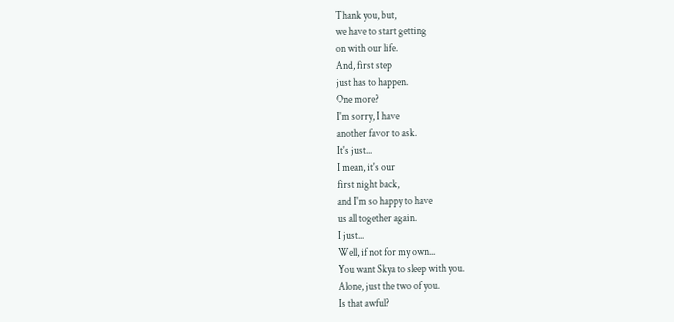Thank you, but,
we have to start getting
on with our life.
And, first step
just has to happen.
One more?
I'm sorry, I have
another favor to ask.
It's just...
I mean, it's our
first night back,
and I'm so happy to have
us all together again.
I just...
Well, if not for my own...
You want Skya to sleep with you.
Alone, just the two of you.
Is that awful?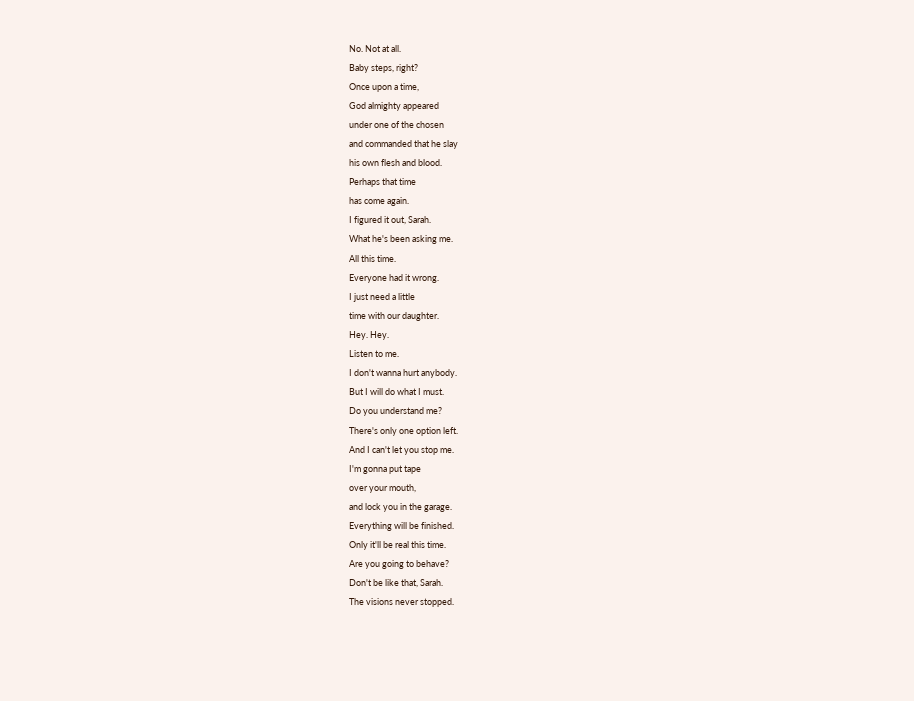No. Not at all.
Baby steps, right?
Once upon a time,
God almighty appeared
under one of the chosen
and commanded that he slay
his own flesh and blood.
Perhaps that time
has come again.
I figured it out, Sarah.
What he's been asking me.
All this time.
Everyone had it wrong.
I just need a little
time with our daughter.
Hey. Hey.
Listen to me.
I don't wanna hurt anybody.
But I will do what I must.
Do you understand me?
There's only one option left.
And I can't let you stop me.
I'm gonna put tape
over your mouth,
and lock you in the garage.
Everything will be finished.
Only it'll be real this time.
Are you going to behave?
Don't be like that, Sarah.
The visions never stopped.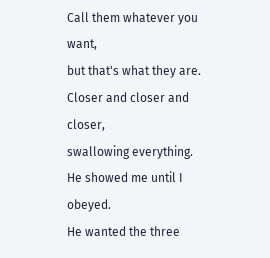Call them whatever you want,
but that's what they are.
Closer and closer and closer,
swallowing everything.
He showed me until I obeyed.
He wanted the three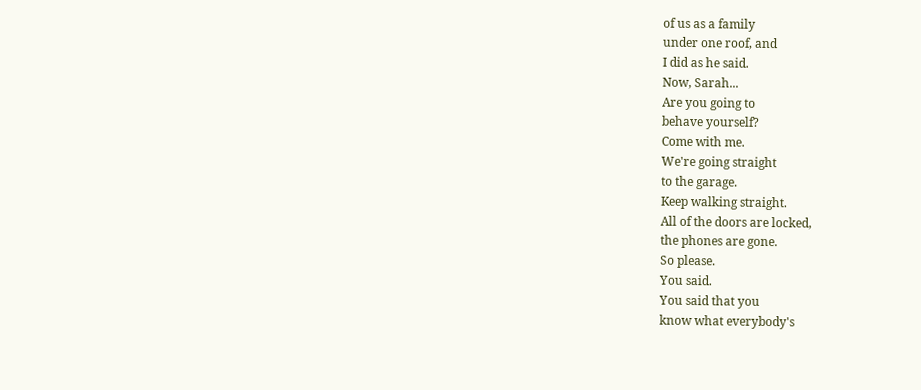of us as a family
under one roof, and
I did as he said.
Now, Sarah...
Are you going to
behave yourself?
Come with me.
We're going straight
to the garage.
Keep walking straight.
All of the doors are locked,
the phones are gone.
So please.
You said.
You said that you
know what everybody's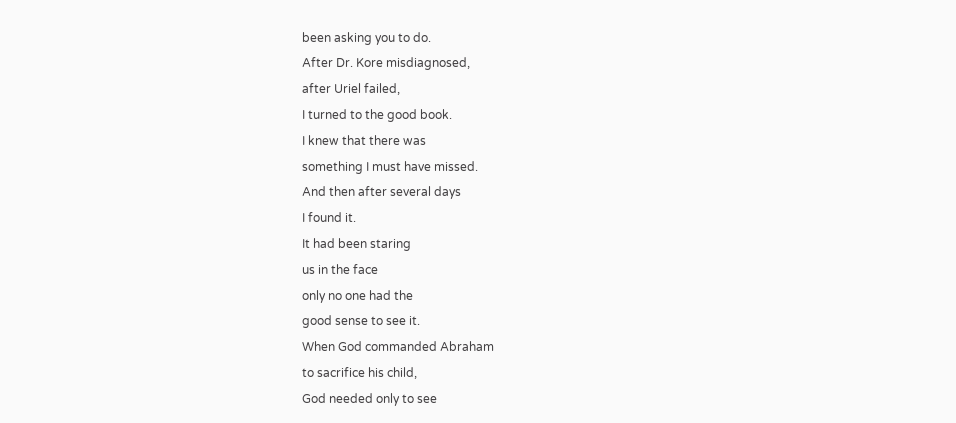been asking you to do.
After Dr. Kore misdiagnosed,
after Uriel failed,
I turned to the good book.
I knew that there was
something I must have missed.
And then after several days
I found it.
It had been staring
us in the face
only no one had the
good sense to see it.
When God commanded Abraham
to sacrifice his child,
God needed only to see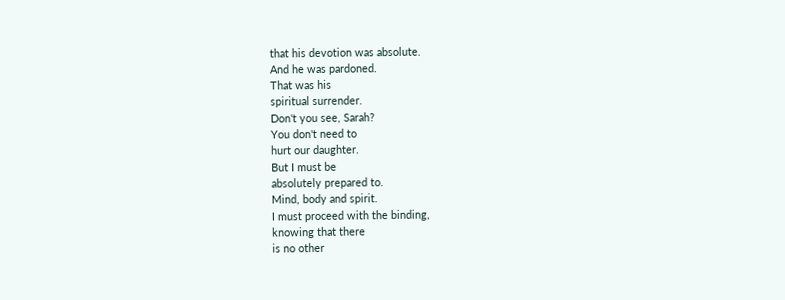that his devotion was absolute.
And he was pardoned.
That was his
spiritual surrender.
Don't you see, Sarah?
You don't need to
hurt our daughter.
But I must be
absolutely prepared to.
Mind, body and spirit.
I must proceed with the binding,
knowing that there
is no other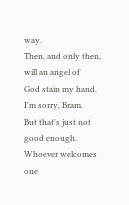way.
Then, and only then,
will an angel of
God stain my hand.
I'm sorry, Bram.
But that's just not good enough.
Whoever welcomes one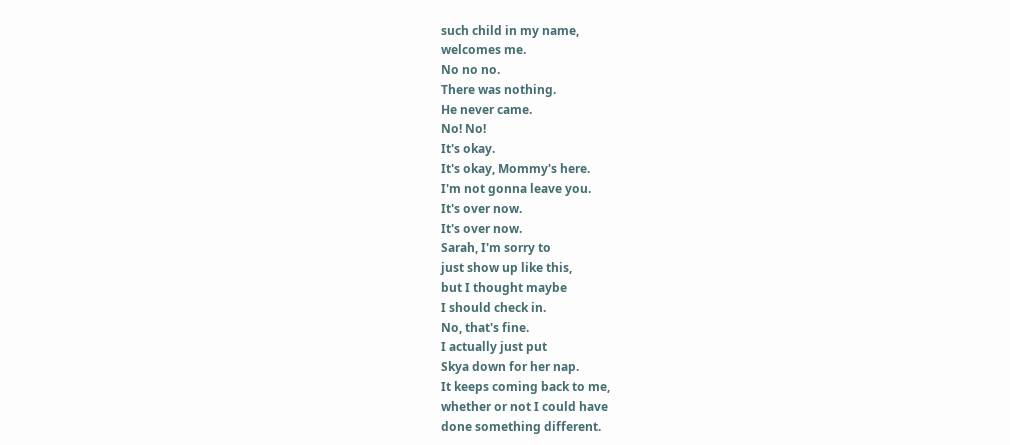such child in my name,
welcomes me.
No no no.
There was nothing.
He never came.
No! No!
It's okay.
It's okay, Mommy's here.
I'm not gonna leave you.
It's over now.
It's over now.
Sarah, I'm sorry to
just show up like this,
but I thought maybe
I should check in.
No, that's fine.
I actually just put
Skya down for her nap.
It keeps coming back to me,
whether or not I could have
done something different.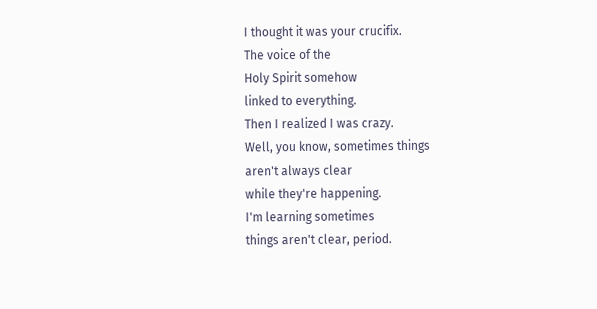I thought it was your crucifix.
The voice of the
Holy Spirit somehow
linked to everything.
Then I realized I was crazy.
Well, you know, sometimes things
aren't always clear
while they're happening.
I'm learning sometimes
things aren't clear, period.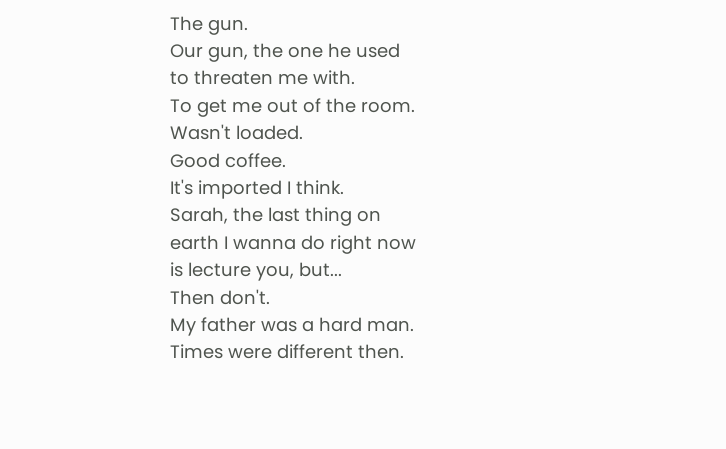The gun.
Our gun, the one he used
to threaten me with.
To get me out of the room.
Wasn't loaded.
Good coffee.
It's imported I think.
Sarah, the last thing on
earth I wanna do right now
is lecture you, but...
Then don't.
My father was a hard man.
Times were different then.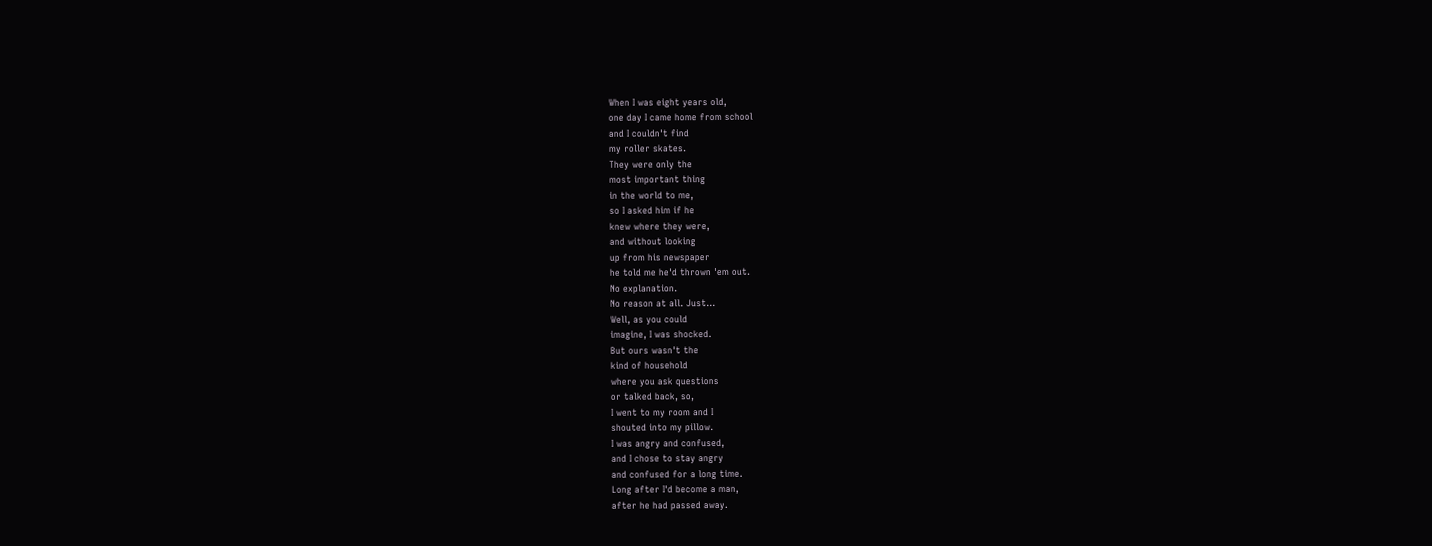When I was eight years old,
one day I came home from school
and I couldn't find
my roller skates.
They were only the
most important thing
in the world to me,
so I asked him if he
knew where they were,
and without looking
up from his newspaper
he told me he'd thrown 'em out.
No explanation.
No reason at all. Just...
Well, as you could
imagine, I was shocked.
But ours wasn't the
kind of household
where you ask questions
or talked back, so,
I went to my room and I
shouted into my pillow.
I was angry and confused,
and I chose to stay angry
and confused for a long time.
Long after I'd become a man,
after he had passed away.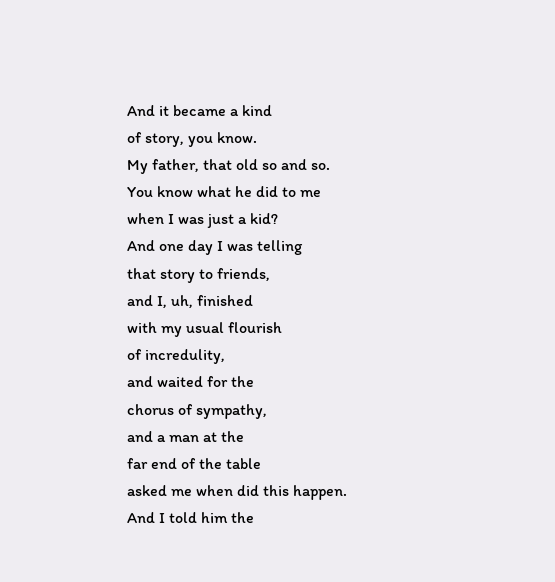And it became a kind
of story, you know.
My father, that old so and so.
You know what he did to me
when I was just a kid?
And one day I was telling
that story to friends,
and I, uh, finished
with my usual flourish
of incredulity,
and waited for the
chorus of sympathy,
and a man at the
far end of the table
asked me when did this happen.
And I told him the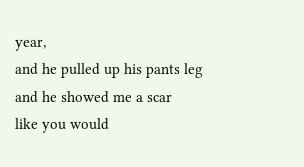year,
and he pulled up his pants leg
and he showed me a scar
like you would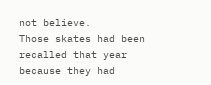not believe.
Those skates had been
recalled that year
because they had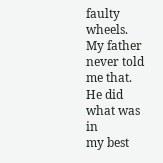faulty wheels.
My father never told me that.
He did what was in
my best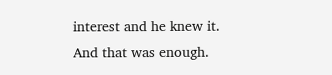interest and he knew it.
And that was enough.